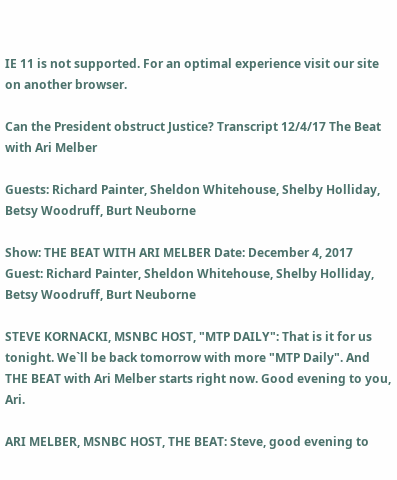IE 11 is not supported. For an optimal experience visit our site on another browser.

Can the President obstruct Justice? Transcript 12/4/17 The Beat with Ari Melber

Guests: Richard Painter, Sheldon Whitehouse, Shelby Holliday, Betsy Woodruff, Burt Neuborne

Show: THE BEAT WITH ARI MELBER Date: December 4, 2017 Guest: Richard Painter, Sheldon Whitehouse, Shelby Holliday, Betsy Woodruff, Burt Neuborne

STEVE KORNACKI, MSNBC HOST, "MTP DAILY": That is it for us tonight. We`ll be back tomorrow with more "MTP Daily". And THE BEAT with Ari Melber starts right now. Good evening to you, Ari.

ARI MELBER, MSNBC HOST, THE BEAT: Steve, good evening to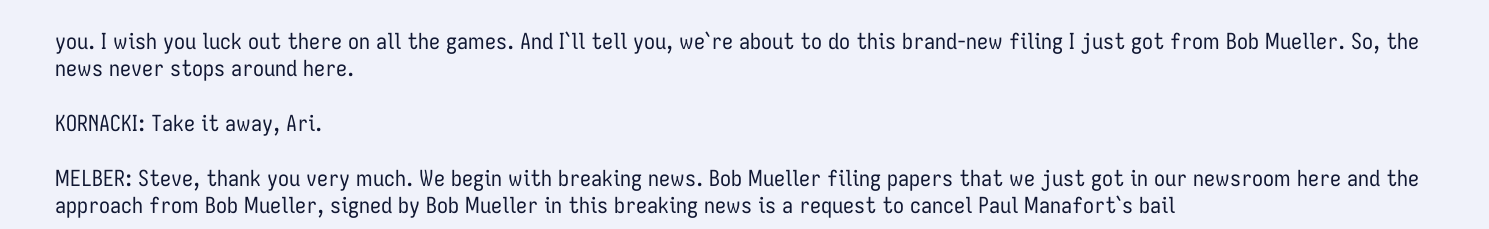you. I wish you luck out there on all the games. And I`ll tell you, we`re about to do this brand-new filing I just got from Bob Mueller. So, the news never stops around here.

KORNACKI: Take it away, Ari.

MELBER: Steve, thank you very much. We begin with breaking news. Bob Mueller filing papers that we just got in our newsroom here and the approach from Bob Mueller, signed by Bob Mueller in this breaking news is a request to cancel Paul Manafort`s bail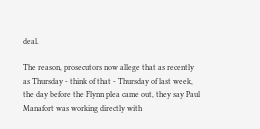deal.

The reason, prosecutors now allege that as recently as Thursday - think of that - Thursday of last week, the day before the Flynn plea came out, they say Paul Manafort was working directly with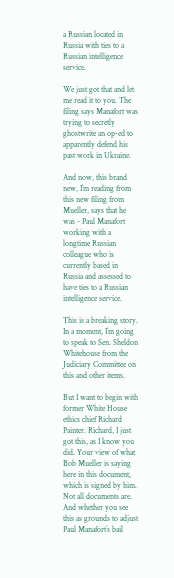a Russian located in Russia with ties to a Russian intelligence service.

We just got that and let me read it to you. The filing says Manafort was trying to secretly ghostwrite an op-ed to apparently defend his past work in Ukraine.

And now, this brand new, I`m reading from this new filing from Mueller, says that he was - Paul Manafort working with a longtime Russian colleague who is currently based in Russia and assessed to have ties to a Russian intelligence service.

This is a breaking story. In a moment, I`m going to speak to Sen. Sheldon Whitehouse from the Judiciary Committee on this and other items.

But I want to begin with former White House ethics chief Richard Painter. Richard, I just got this, as I know you did. Your view of what Bob Mueller is saying here in this document, which is signed by him. Not all documents are. And whether you see this as grounds to adjust Paul Manafort`s bail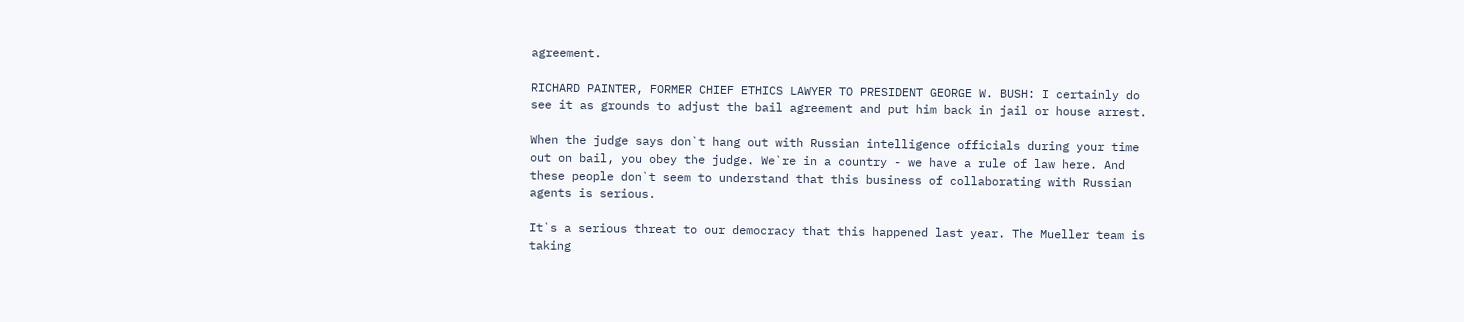agreement.

RICHARD PAINTER, FORMER CHIEF ETHICS LAWYER TO PRESIDENT GEORGE W. BUSH: I certainly do see it as grounds to adjust the bail agreement and put him back in jail or house arrest.

When the judge says don`t hang out with Russian intelligence officials during your time out on bail, you obey the judge. We`re in a country - we have a rule of law here. And these people don`t seem to understand that this business of collaborating with Russian agents is serious.

It`s a serious threat to our democracy that this happened last year. The Mueller team is taking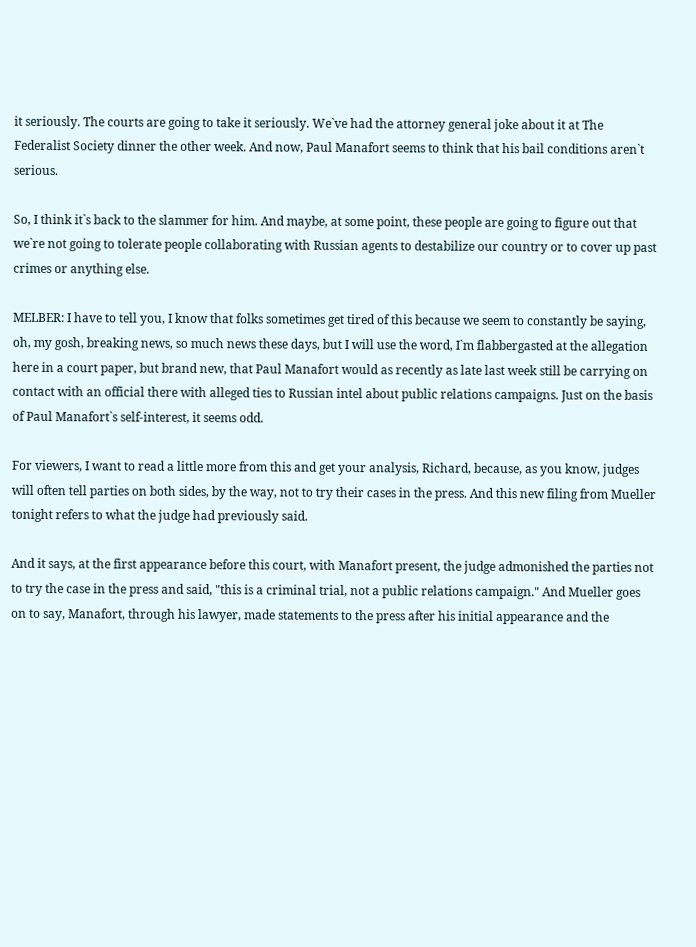it seriously. The courts are going to take it seriously. We`ve had the attorney general joke about it at The Federalist Society dinner the other week. And now, Paul Manafort seems to think that his bail conditions aren`t serious.

So, I think it`s back to the slammer for him. And maybe, at some point, these people are going to figure out that we`re not going to tolerate people collaborating with Russian agents to destabilize our country or to cover up past crimes or anything else.

MELBER: I have to tell you, I know that folks sometimes get tired of this because we seem to constantly be saying, oh, my gosh, breaking news, so much news these days, but I will use the word, I`m flabbergasted at the allegation here in a court paper, but brand new, that Paul Manafort would as recently as late last week still be carrying on contact with an official there with alleged ties to Russian intel about public relations campaigns. Just on the basis of Paul Manafort`s self-interest, it seems odd.

For viewers, I want to read a little more from this and get your analysis, Richard, because, as you know, judges will often tell parties on both sides, by the way, not to try their cases in the press. And this new filing from Mueller tonight refers to what the judge had previously said.

And it says, at the first appearance before this court, with Manafort present, the judge admonished the parties not to try the case in the press and said, "this is a criminal trial, not a public relations campaign." And Mueller goes on to say, Manafort, through his lawyer, made statements to the press after his initial appearance and the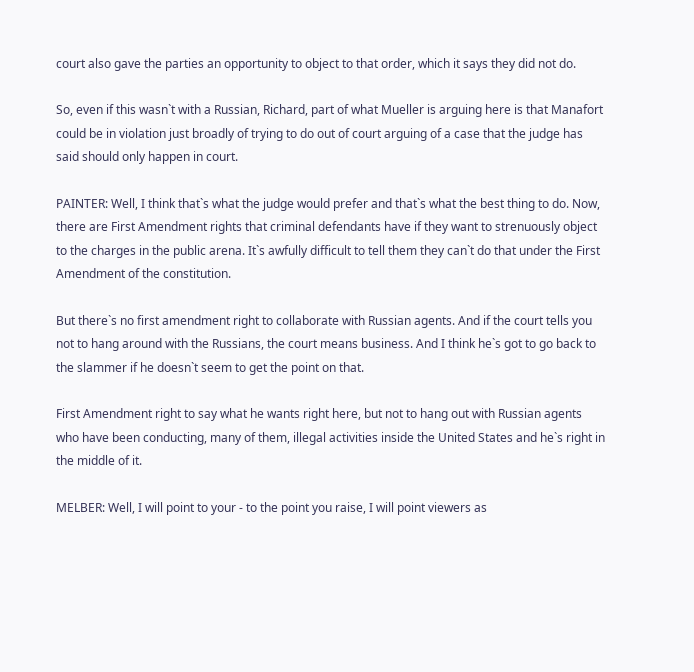court also gave the parties an opportunity to object to that order, which it says they did not do.

So, even if this wasn`t with a Russian, Richard, part of what Mueller is arguing here is that Manafort could be in violation just broadly of trying to do out of court arguing of a case that the judge has said should only happen in court.

PAINTER: Well, I think that`s what the judge would prefer and that`s what the best thing to do. Now, there are First Amendment rights that criminal defendants have if they want to strenuously object to the charges in the public arena. It`s awfully difficult to tell them they can`t do that under the First Amendment of the constitution.

But there`s no first amendment right to collaborate with Russian agents. And if the court tells you not to hang around with the Russians, the court means business. And I think he`s got to go back to the slammer if he doesn`t seem to get the point on that.

First Amendment right to say what he wants right here, but not to hang out with Russian agents who have been conducting, many of them, illegal activities inside the United States and he`s right in the middle of it.

MELBER: Well, I will point to your - to the point you raise, I will point viewers as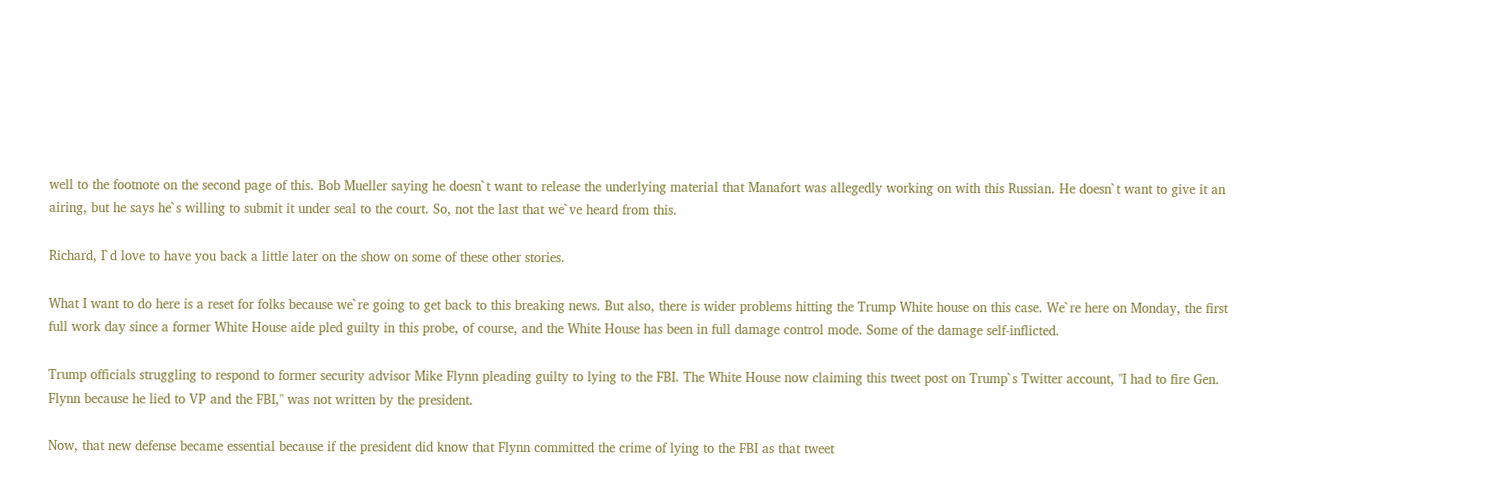well to the footnote on the second page of this. Bob Mueller saying he doesn`t want to release the underlying material that Manafort was allegedly working on with this Russian. He doesn`t want to give it an airing, but he says he`s willing to submit it under seal to the court. So, not the last that we`ve heard from this.

Richard, I`d love to have you back a little later on the show on some of these other stories.

What I want to do here is a reset for folks because we`re going to get back to this breaking news. But also, there is wider problems hitting the Trump White house on this case. We`re here on Monday, the first full work day since a former White House aide pled guilty in this probe, of course, and the White House has been in full damage control mode. Some of the damage self-inflicted.

Trump officials struggling to respond to former security advisor Mike Flynn pleading guilty to lying to the FBI. The White House now claiming this tweet post on Trump`s Twitter account, "I had to fire Gen. Flynn because he lied to VP and the FBI," was not written by the president.

Now, that new defense became essential because if the president did know that Flynn committed the crime of lying to the FBI as that tweet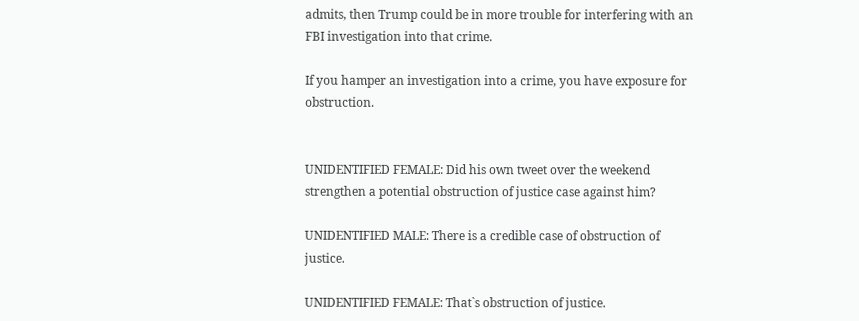admits, then Trump could be in more trouble for interfering with an FBI investigation into that crime.

If you hamper an investigation into a crime, you have exposure for obstruction.


UNIDENTIFIED FEMALE: Did his own tweet over the weekend strengthen a potential obstruction of justice case against him?

UNIDENTIFIED MALE: There is a credible case of obstruction of justice.

UNIDENTIFIED FEMALE: That`s obstruction of justice.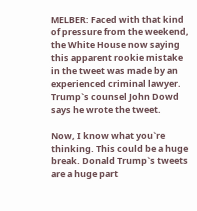MELBER: Faced with that kind of pressure from the weekend, the White House now saying this apparent rookie mistake in the tweet was made by an experienced criminal lawyer. Trump`s counsel John Dowd says he wrote the tweet.

Now, I know what you`re thinking. This could be a huge break. Donald Trump`s tweets are a huge part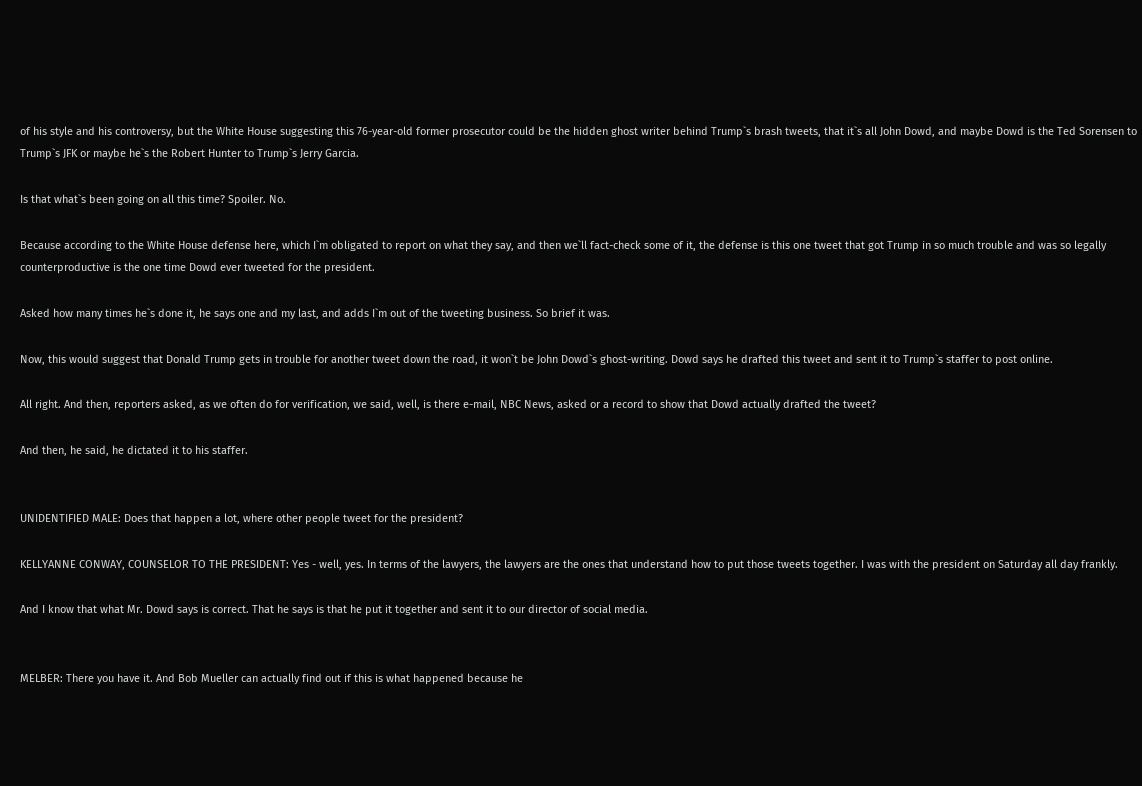of his style and his controversy, but the White House suggesting this 76-year-old former prosecutor could be the hidden ghost writer behind Trump`s brash tweets, that it`s all John Dowd, and maybe Dowd is the Ted Sorensen to Trump`s JFK or maybe he`s the Robert Hunter to Trump`s Jerry Garcia.

Is that what`s been going on all this time? Spoiler. No.

Because according to the White House defense here, which I`m obligated to report on what they say, and then we`ll fact-check some of it, the defense is this one tweet that got Trump in so much trouble and was so legally counterproductive is the one time Dowd ever tweeted for the president.

Asked how many times he`s done it, he says one and my last, and adds I`m out of the tweeting business. So brief it was.

Now, this would suggest that Donald Trump gets in trouble for another tweet down the road, it won`t be John Dowd`s ghost-writing. Dowd says he drafted this tweet and sent it to Trump`s staffer to post online.

All right. And then, reporters asked, as we often do for verification, we said, well, is there e-mail, NBC News, asked or a record to show that Dowd actually drafted the tweet?

And then, he said, he dictated it to his staffer.


UNIDENTIFIED MALE: Does that happen a lot, where other people tweet for the president?

KELLYANNE CONWAY, COUNSELOR TO THE PRESIDENT: Yes - well, yes. In terms of the lawyers, the lawyers are the ones that understand how to put those tweets together. I was with the president on Saturday all day frankly.

And I know that what Mr. Dowd says is correct. That he says is that he put it together and sent it to our director of social media.


MELBER: There you have it. And Bob Mueller can actually find out if this is what happened because he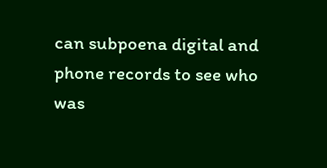can subpoena digital and phone records to see who was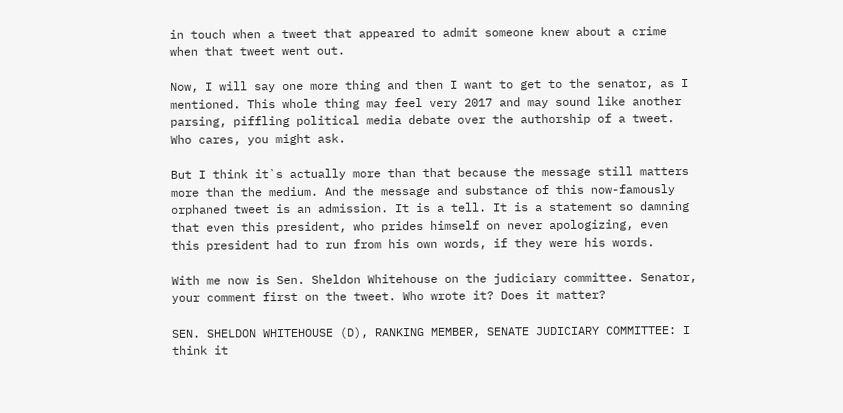in touch when a tweet that appeared to admit someone knew about a crime when that tweet went out.

Now, I will say one more thing and then I want to get to the senator, as I mentioned. This whole thing may feel very 2017 and may sound like another parsing, piffling political media debate over the authorship of a tweet. Who cares, you might ask.

But I think it`s actually more than that because the message still matters more than the medium. And the message and substance of this now-famously orphaned tweet is an admission. It is a tell. It is a statement so damning that even this president, who prides himself on never apologizing, even this president had to run from his own words, if they were his words.

With me now is Sen. Sheldon Whitehouse on the judiciary committee. Senator, your comment first on the tweet. Who wrote it? Does it matter?

SEN. SHELDON WHITEHOUSE (D), RANKING MEMBER, SENATE JUDICIARY COMMITTEE: I think it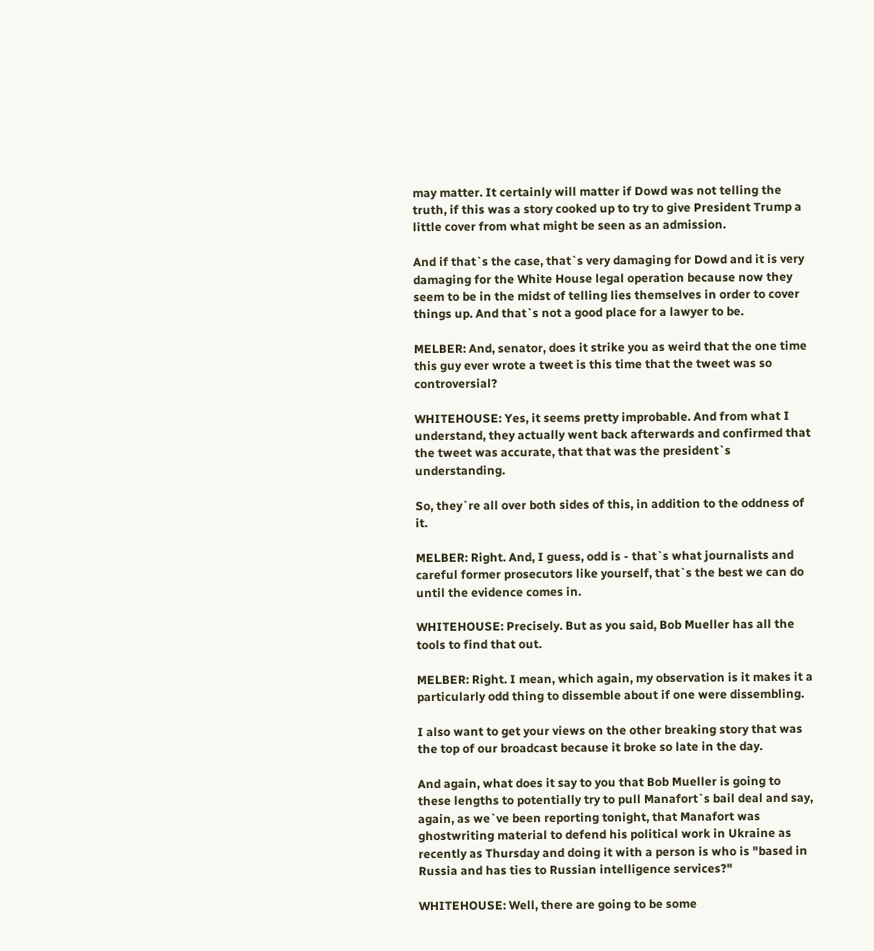may matter. It certainly will matter if Dowd was not telling the truth, if this was a story cooked up to try to give President Trump a little cover from what might be seen as an admission.

And if that`s the case, that`s very damaging for Dowd and it is very damaging for the White House legal operation because now they seem to be in the midst of telling lies themselves in order to cover things up. And that`s not a good place for a lawyer to be.

MELBER: And, senator, does it strike you as weird that the one time this guy ever wrote a tweet is this time that the tweet was so controversial?

WHITEHOUSE: Yes, it seems pretty improbable. And from what I understand, they actually went back afterwards and confirmed that the tweet was accurate, that that was the president`s understanding.

So, they`re all over both sides of this, in addition to the oddness of it.

MELBER: Right. And, I guess, odd is - that`s what journalists and careful former prosecutors like yourself, that`s the best we can do until the evidence comes in.

WHITEHOUSE: Precisely. But as you said, Bob Mueller has all the tools to find that out.

MELBER: Right. I mean, which again, my observation is it makes it a particularly odd thing to dissemble about if one were dissembling.

I also want to get your views on the other breaking story that was the top of our broadcast because it broke so late in the day.

And again, what does it say to you that Bob Mueller is going to these lengths to potentially try to pull Manafort`s bail deal and say, again, as we`ve been reporting tonight, that Manafort was ghostwriting material to defend his political work in Ukraine as recently as Thursday and doing it with a person is who is "based in Russia and has ties to Russian intelligence services?"

WHITEHOUSE: Well, there are going to be some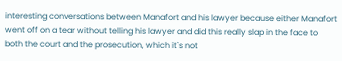interesting conversations between Manafort and his lawyer because either Manafort went off on a tear without telling his lawyer and did this really slap in the face to both the court and the prosecution, which it`s not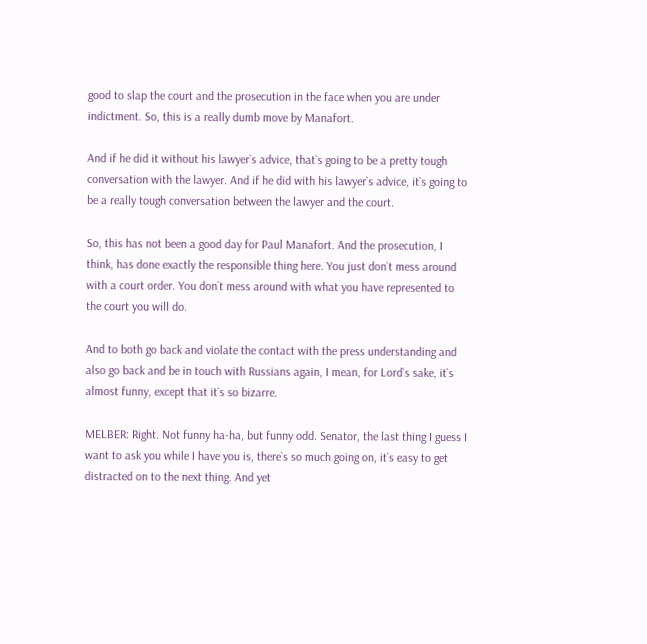good to slap the court and the prosecution in the face when you are under indictment. So, this is a really dumb move by Manafort.

And if he did it without his lawyer`s advice, that`s going to be a pretty tough conversation with the lawyer. And if he did with his lawyer`s advice, it`s going to be a really tough conversation between the lawyer and the court.

So, this has not been a good day for Paul Manafort. And the prosecution, I think, has done exactly the responsible thing here. You just don`t mess around with a court order. You don`t mess around with what you have represented to the court you will do.

And to both go back and violate the contact with the press understanding and also go back and be in touch with Russians again, I mean, for Lord`s sake, it`s almost funny, except that it`s so bizarre.

MELBER: Right. Not funny ha-ha, but funny odd. Senator, the last thing I guess I want to ask you while I have you is, there`s so much going on, it`s easy to get distracted on to the next thing. And yet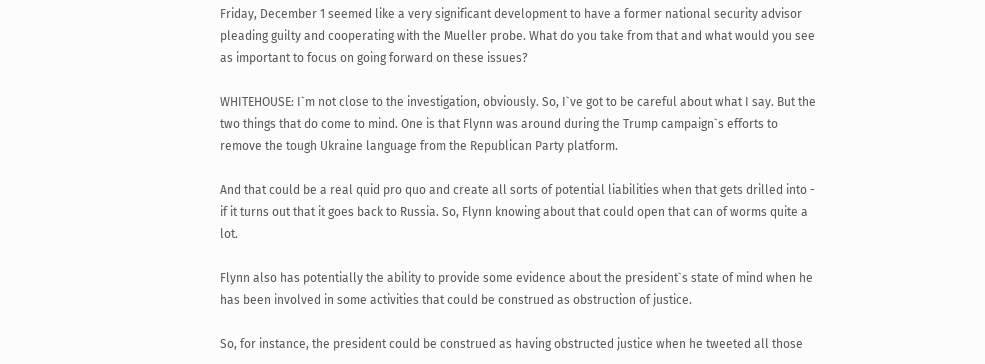Friday, December 1 seemed like a very significant development to have a former national security advisor pleading guilty and cooperating with the Mueller probe. What do you take from that and what would you see as important to focus on going forward on these issues?

WHITEHOUSE: I`m not close to the investigation, obviously. So, I`ve got to be careful about what I say. But the two things that do come to mind. One is that Flynn was around during the Trump campaign`s efforts to remove the tough Ukraine language from the Republican Party platform.

And that could be a real quid pro quo and create all sorts of potential liabilities when that gets drilled into - if it turns out that it goes back to Russia. So, Flynn knowing about that could open that can of worms quite a lot.

Flynn also has potentially the ability to provide some evidence about the president`s state of mind when he has been involved in some activities that could be construed as obstruction of justice.

So, for instance, the president could be construed as having obstructed justice when he tweeted all those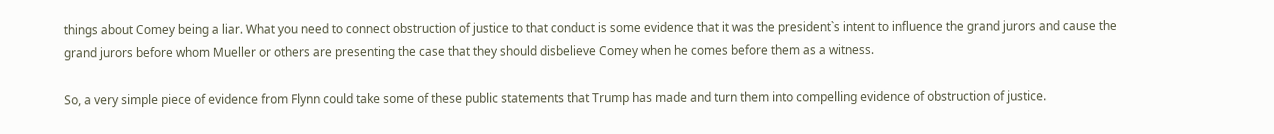things about Comey being a liar. What you need to connect obstruction of justice to that conduct is some evidence that it was the president`s intent to influence the grand jurors and cause the grand jurors before whom Mueller or others are presenting the case that they should disbelieve Comey when he comes before them as a witness.

So, a very simple piece of evidence from Flynn could take some of these public statements that Trump has made and turn them into compelling evidence of obstruction of justice.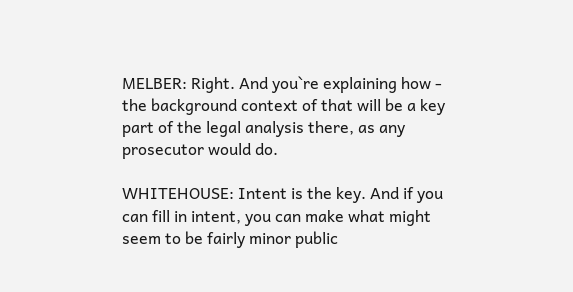MELBER: Right. And you`re explaining how - the background context of that will be a key part of the legal analysis there, as any prosecutor would do.

WHITEHOUSE: Intent is the key. And if you can fill in intent, you can make what might seem to be fairly minor public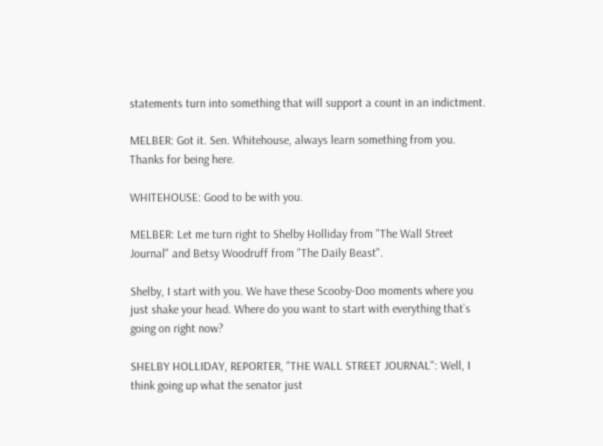statements turn into something that will support a count in an indictment.

MELBER: Got it. Sen. Whitehouse, always learn something from you. Thanks for being here.

WHITEHOUSE: Good to be with you.

MELBER: Let me turn right to Shelby Holliday from "The Wall Street Journal" and Betsy Woodruff from "The Daily Beast".

Shelby, I start with you. We have these Scooby-Doo moments where you just shake your head. Where do you want to start with everything that`s going on right now?

SHELBY HOLLIDAY, REPORTER, "THE WALL STREET JOURNAL": Well, I think going up what the senator just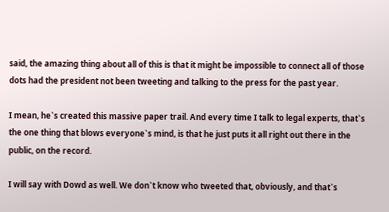said, the amazing thing about all of this is that it might be impossible to connect all of those dots had the president not been tweeting and talking to the press for the past year.

I mean, he`s created this massive paper trail. And every time I talk to legal experts, that`s the one thing that blows everyone`s mind, is that he just puts it all right out there in the public, on the record.

I will say with Dowd as well. We don`t know who tweeted that, obviously, and that`s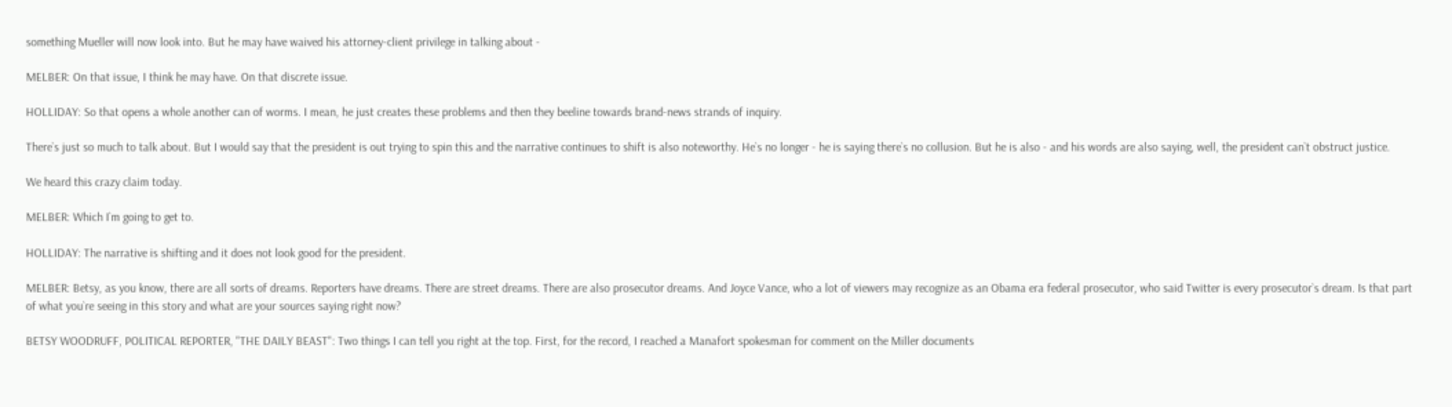something Mueller will now look into. But he may have waived his attorney-client privilege in talking about -

MELBER: On that issue, I think he may have. On that discrete issue.

HOLLIDAY: So that opens a whole another can of worms. I mean, he just creates these problems and then they beeline towards brand-news strands of inquiry.

There`s just so much to talk about. But I would say that the president is out trying to spin this and the narrative continues to shift is also noteworthy. He`s no longer - he is saying there`s no collusion. But he is also - and his words are also saying, well, the president can`t obstruct justice.

We heard this crazy claim today.

MELBER: Which I`m going to get to.

HOLLIDAY: The narrative is shifting and it does not look good for the president.

MELBER: Betsy, as you know, there are all sorts of dreams. Reporters have dreams. There are street dreams. There are also prosecutor dreams. And Joyce Vance, who a lot of viewers may recognize as an Obama era federal prosecutor, who said Twitter is every prosecutor`s dream. Is that part of what you`re seeing in this story and what are your sources saying right now?

BETSY WOODRUFF, POLITICAL REPORTER, "THE DAILY BEAST": Two things I can tell you right at the top. First, for the record, I reached a Manafort spokesman for comment on the Miller documents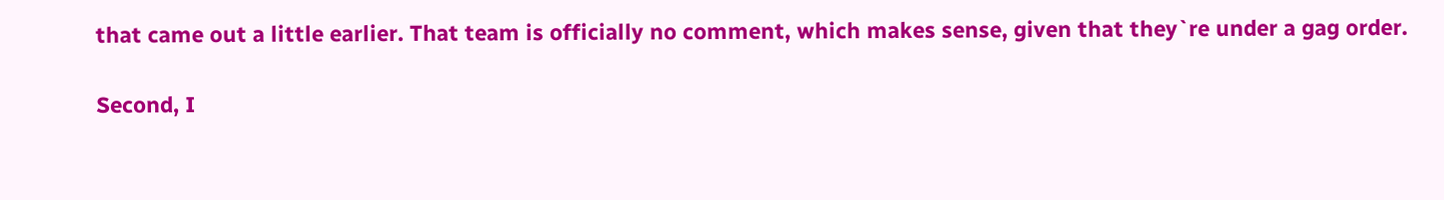that came out a little earlier. That team is officially no comment, which makes sense, given that they`re under a gag order.

Second, I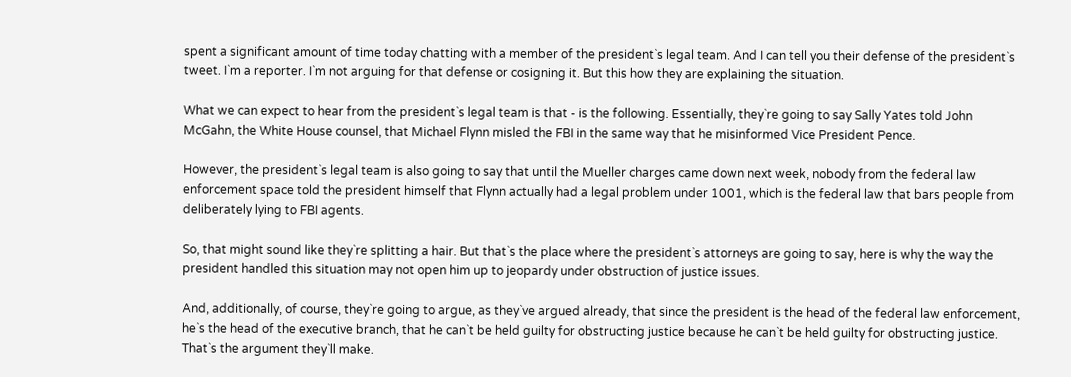spent a significant amount of time today chatting with a member of the president`s legal team. And I can tell you their defense of the president`s tweet. I`m a reporter. I`m not arguing for that defense or cosigning it. But this how they are explaining the situation.

What we can expect to hear from the president`s legal team is that - is the following. Essentially, they`re going to say Sally Yates told John McGahn, the White House counsel, that Michael Flynn misled the FBI in the same way that he misinformed Vice President Pence.

However, the president`s legal team is also going to say that until the Mueller charges came down next week, nobody from the federal law enforcement space told the president himself that Flynn actually had a legal problem under 1001, which is the federal law that bars people from deliberately lying to FBI agents.

So, that might sound like they`re splitting a hair. But that`s the place where the president`s attorneys are going to say, here is why the way the president handled this situation may not open him up to jeopardy under obstruction of justice issues.

And, additionally, of course, they`re going to argue, as they`ve argued already, that since the president is the head of the federal law enforcement, he`s the head of the executive branch, that he can`t be held guilty for obstructing justice because he can`t be held guilty for obstructing justice. That`s the argument they`ll make.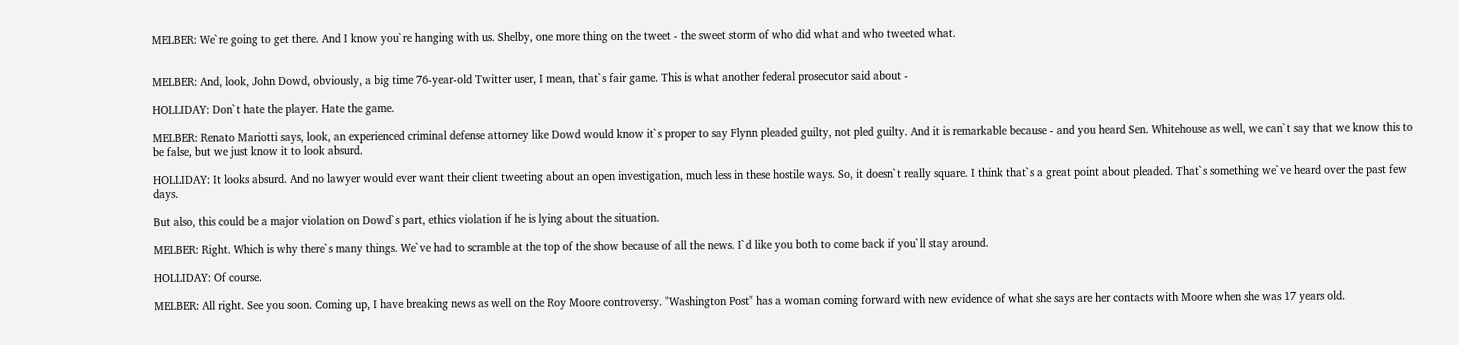MELBER: We`re going to get there. And I know you`re hanging with us. Shelby, one more thing on the tweet - the sweet storm of who did what and who tweeted what.


MELBER: And, look, John Dowd, obviously, a big time 76-year-old Twitter user, I mean, that`s fair game. This is what another federal prosecutor said about -

HOLLIDAY: Don`t hate the player. Hate the game.

MELBER: Renato Mariotti says, look, an experienced criminal defense attorney like Dowd would know it`s proper to say Flynn pleaded guilty, not pled guilty. And it is remarkable because - and you heard Sen. Whitehouse as well, we can`t say that we know this to be false, but we just know it to look absurd.

HOLLIDAY: It looks absurd. And no lawyer would ever want their client tweeting about an open investigation, much less in these hostile ways. So, it doesn`t really square. I think that`s a great point about pleaded. That`s something we`ve heard over the past few days.

But also, this could be a major violation on Dowd`s part, ethics violation if he is lying about the situation.

MELBER: Right. Which is why there`s many things. We`ve had to scramble at the top of the show because of all the news. I`d like you both to come back if you`ll stay around.

HOLLIDAY: Of course.

MELBER: All right. See you soon. Coming up, I have breaking news as well on the Roy Moore controversy. "Washington Post" has a woman coming forward with new evidence of what she says are her contacts with Moore when she was 17 years old.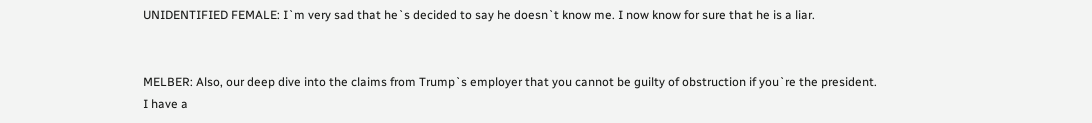UNIDENTIFIED FEMALE: I`m very sad that he`s decided to say he doesn`t know me. I now know for sure that he is a liar.


MELBER: Also, our deep dive into the claims from Trump`s employer that you cannot be guilty of obstruction if you`re the president. I have a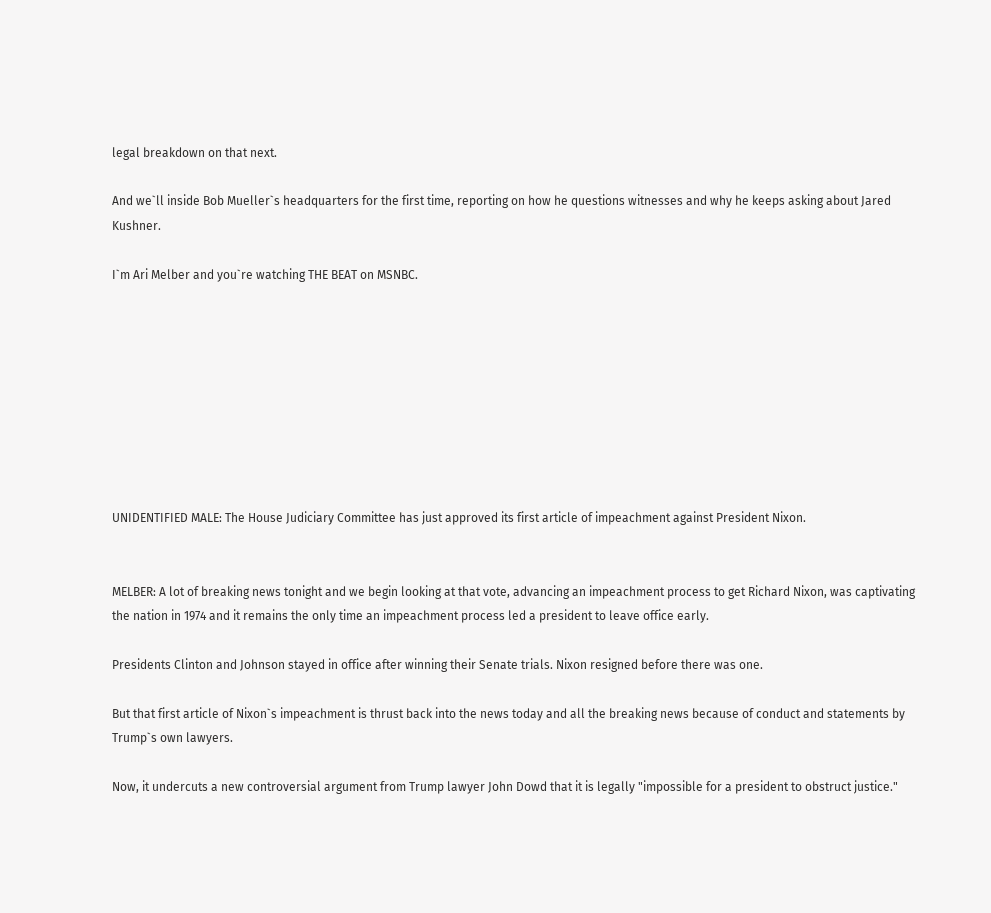legal breakdown on that next.

And we`ll inside Bob Mueller`s headquarters for the first time, reporting on how he questions witnesses and why he keeps asking about Jared Kushner.

I`m Ari Melber and you`re watching THE BEAT on MSNBC.









UNIDENTIFIED MALE: The House Judiciary Committee has just approved its first article of impeachment against President Nixon.


MELBER: A lot of breaking news tonight and we begin looking at that vote, advancing an impeachment process to get Richard Nixon, was captivating the nation in 1974 and it remains the only time an impeachment process led a president to leave office early.

Presidents Clinton and Johnson stayed in office after winning their Senate trials. Nixon resigned before there was one.

But that first article of Nixon`s impeachment is thrust back into the news today and all the breaking news because of conduct and statements by Trump`s own lawyers.

Now, it undercuts a new controversial argument from Trump lawyer John Dowd that it is legally "impossible for a president to obstruct justice."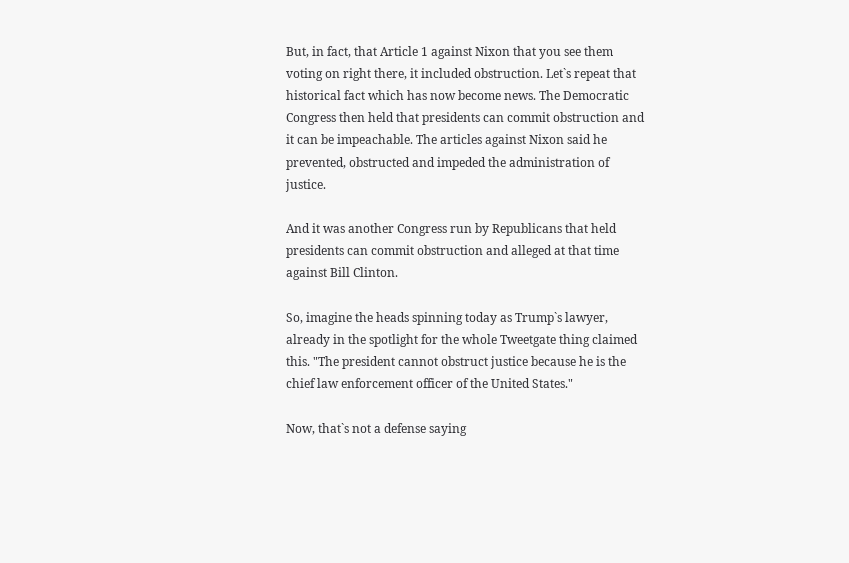But, in fact, that Article 1 against Nixon that you see them voting on right there, it included obstruction. Let`s repeat that historical fact which has now become news. The Democratic Congress then held that presidents can commit obstruction and it can be impeachable. The articles against Nixon said he prevented, obstructed and impeded the administration of justice.

And it was another Congress run by Republicans that held presidents can commit obstruction and alleged at that time against Bill Clinton.

So, imagine the heads spinning today as Trump`s lawyer, already in the spotlight for the whole Tweetgate thing claimed this. "The president cannot obstruct justice because he is the chief law enforcement officer of the United States."

Now, that`s not a defense saying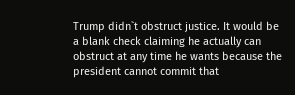Trump didn`t obstruct justice. It would be a blank check claiming he actually can obstruct at any time he wants because the president cannot commit that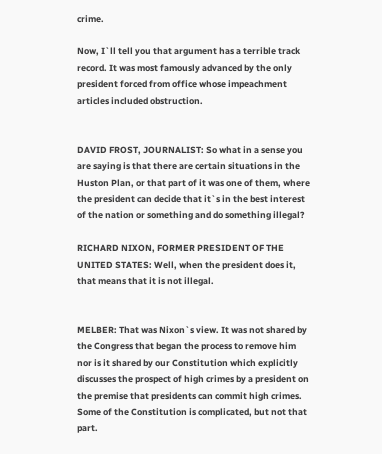crime.

Now, I`ll tell you that argument has a terrible track record. It was most famously advanced by the only president forced from office whose impeachment articles included obstruction.


DAVID FROST, JOURNALIST: So what in a sense you are saying is that there are certain situations in the Huston Plan, or that part of it was one of them, where the president can decide that it`s in the best interest of the nation or something and do something illegal?

RICHARD NIXON, FORMER PRESIDENT OF THE UNITED STATES: Well, when the president does it, that means that it is not illegal.


MELBER: That was Nixon`s view. It was not shared by the Congress that began the process to remove him nor is it shared by our Constitution which explicitly discusses the prospect of high crimes by a president on the premise that presidents can commit high crimes. Some of the Constitution is complicated, but not that part.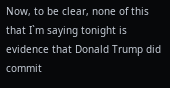Now, to be clear, none of this that I`m saying tonight is evidence that Donald Trump did commit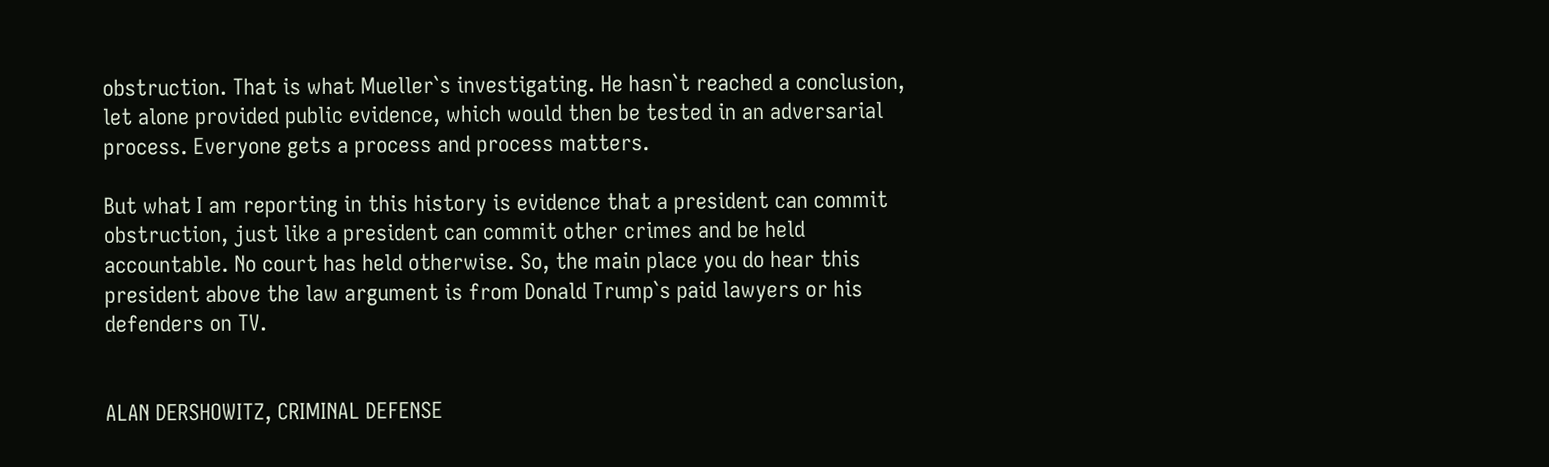obstruction. That is what Mueller`s investigating. He hasn`t reached a conclusion, let alone provided public evidence, which would then be tested in an adversarial process. Everyone gets a process and process matters.

But what I am reporting in this history is evidence that a president can commit obstruction, just like a president can commit other crimes and be held accountable. No court has held otherwise. So, the main place you do hear this president above the law argument is from Donald Trump`s paid lawyers or his defenders on TV.


ALAN DERSHOWITZ, CRIMINAL DEFENSE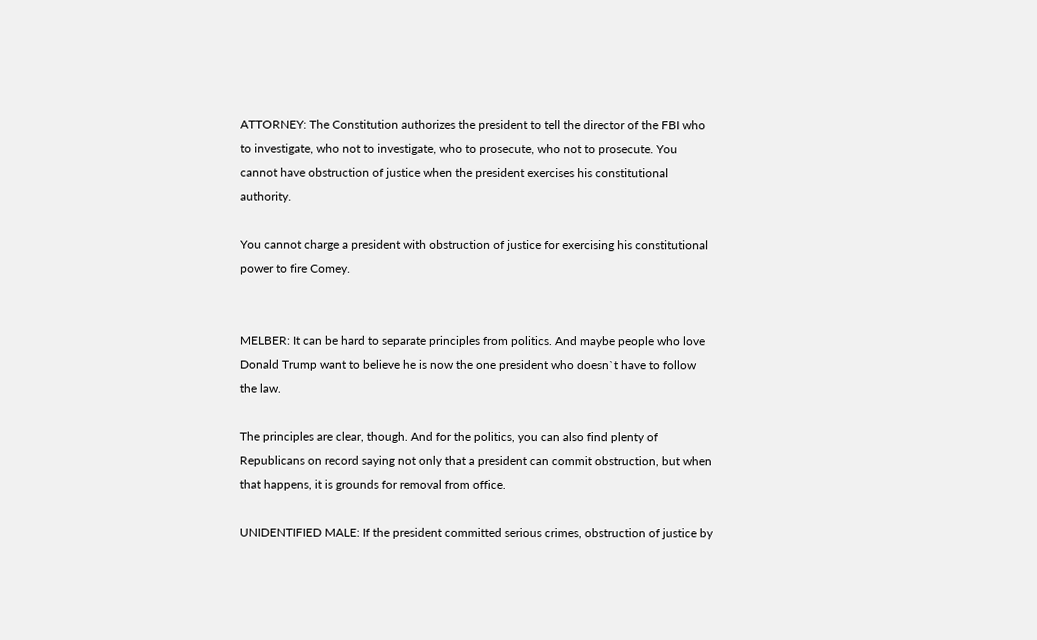ATTORNEY: The Constitution authorizes the president to tell the director of the FBI who to investigate, who not to investigate, who to prosecute, who not to prosecute. You cannot have obstruction of justice when the president exercises his constitutional authority.

You cannot charge a president with obstruction of justice for exercising his constitutional power to fire Comey.


MELBER: It can be hard to separate principles from politics. And maybe people who love Donald Trump want to believe he is now the one president who doesn`t have to follow the law.

The principles are clear, though. And for the politics, you can also find plenty of Republicans on record saying not only that a president can commit obstruction, but when that happens, it is grounds for removal from office.

UNIDENTIFIED MALE: If the president committed serious crimes, obstruction of justice by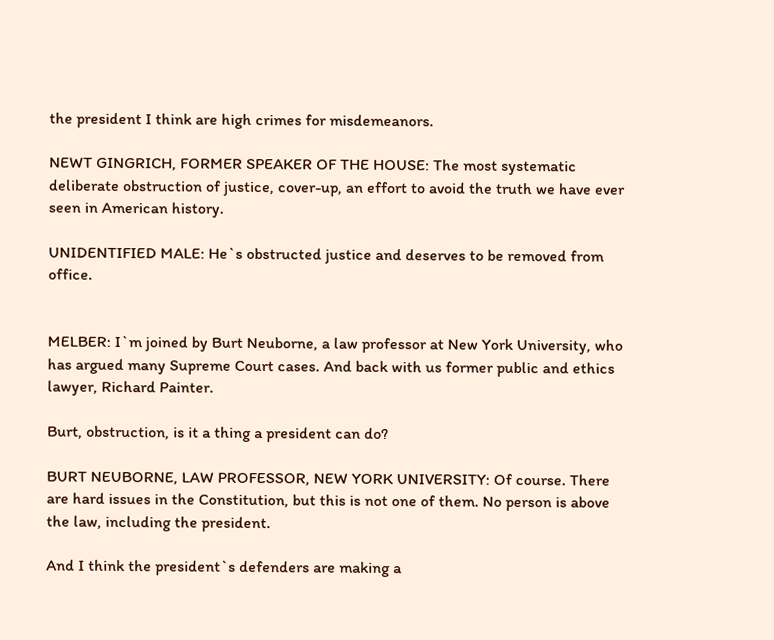the president I think are high crimes for misdemeanors.

NEWT GINGRICH, FORMER SPEAKER OF THE HOUSE: The most systematic deliberate obstruction of justice, cover-up, an effort to avoid the truth we have ever seen in American history.

UNIDENTIFIED MALE: He`s obstructed justice and deserves to be removed from office.


MELBER: I`m joined by Burt Neuborne, a law professor at New York University, who has argued many Supreme Court cases. And back with us former public and ethics lawyer, Richard Painter.

Burt, obstruction, is it a thing a president can do?

BURT NEUBORNE, LAW PROFESSOR, NEW YORK UNIVERSITY: Of course. There are hard issues in the Constitution, but this is not one of them. No person is above the law, including the president.

And I think the president`s defenders are making a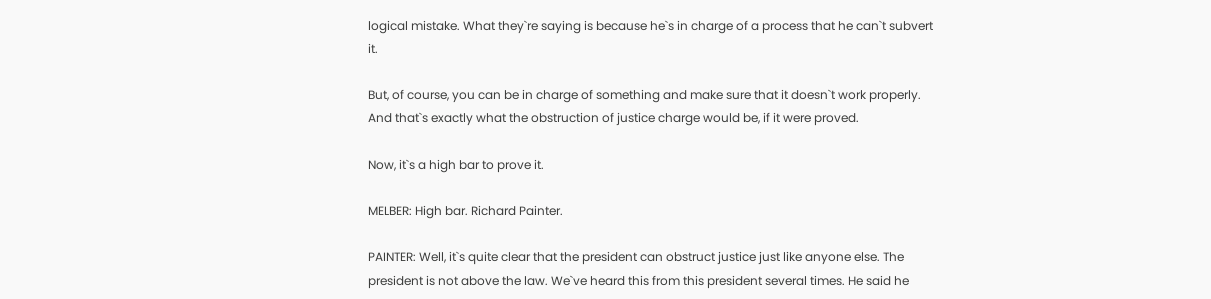logical mistake. What they`re saying is because he`s in charge of a process that he can`t subvert it.

But, of course, you can be in charge of something and make sure that it doesn`t work properly. And that`s exactly what the obstruction of justice charge would be, if it were proved.

Now, it`s a high bar to prove it.

MELBER: High bar. Richard Painter.

PAINTER: Well, it`s quite clear that the president can obstruct justice just like anyone else. The president is not above the law. We`ve heard this from this president several times. He said he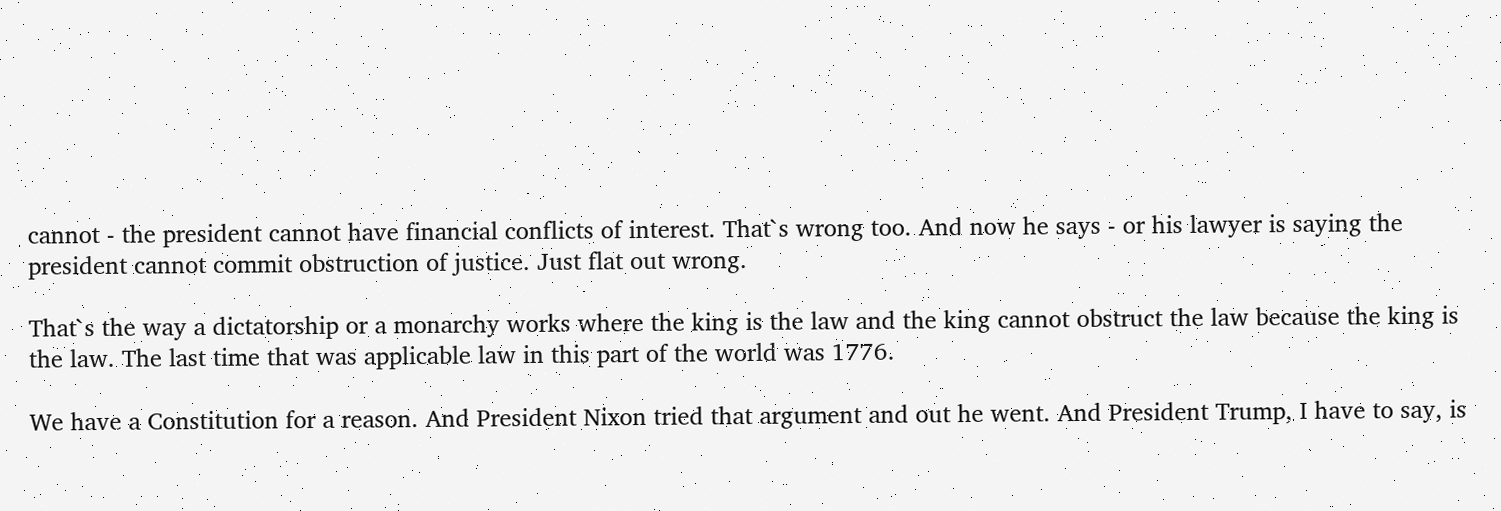cannot - the president cannot have financial conflicts of interest. That`s wrong too. And now he says - or his lawyer is saying the president cannot commit obstruction of justice. Just flat out wrong.

That`s the way a dictatorship or a monarchy works where the king is the law and the king cannot obstruct the law because the king is the law. The last time that was applicable law in this part of the world was 1776.

We have a Constitution for a reason. And President Nixon tried that argument and out he went. And President Trump, I have to say, is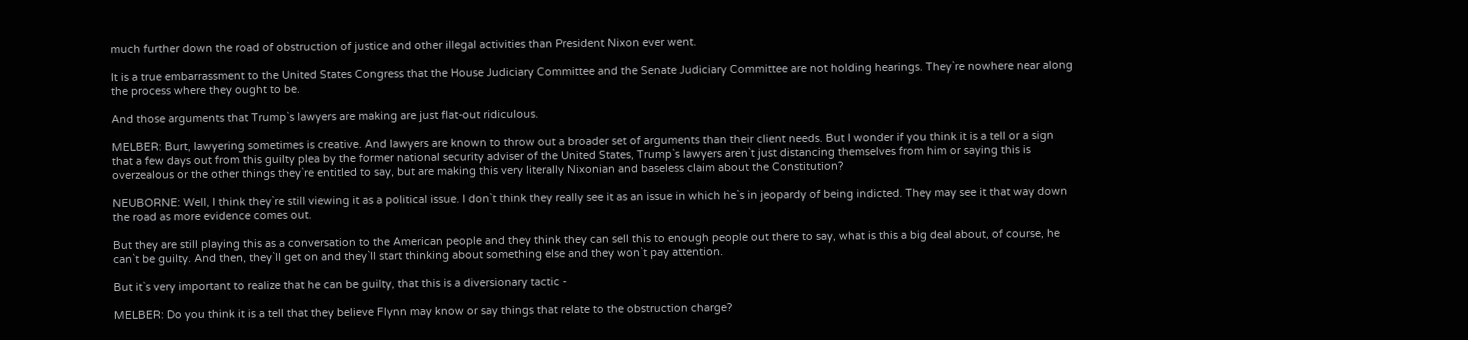much further down the road of obstruction of justice and other illegal activities than President Nixon ever went.

It is a true embarrassment to the United States Congress that the House Judiciary Committee and the Senate Judiciary Committee are not holding hearings. They`re nowhere near along the process where they ought to be.

And those arguments that Trump`s lawyers are making are just flat-out ridiculous.

MELBER: Burt, lawyering sometimes is creative. And lawyers are known to throw out a broader set of arguments than their client needs. But I wonder if you think it is a tell or a sign that a few days out from this guilty plea by the former national security adviser of the United States, Trump`s lawyers aren`t just distancing themselves from him or saying this is overzealous or the other things they`re entitled to say, but are making this very literally Nixonian and baseless claim about the Constitution?

NEUBORNE: Well, I think they`re still viewing it as a political issue. I don`t think they really see it as an issue in which he`s in jeopardy of being indicted. They may see it that way down the road as more evidence comes out.

But they are still playing this as a conversation to the American people and they think they can sell this to enough people out there to say, what is this a big deal about, of course, he can`t be guilty. And then, they`ll get on and they`ll start thinking about something else and they won`t pay attention.

But it`s very important to realize that he can be guilty, that this is a diversionary tactic -

MELBER: Do you think it is a tell that they believe Flynn may know or say things that relate to the obstruction charge?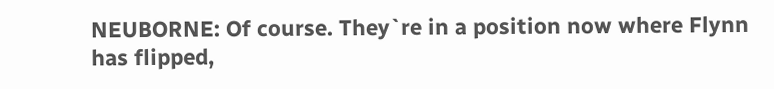NEUBORNE: Of course. They`re in a position now where Flynn has flipped,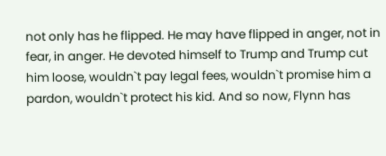not only has he flipped. He may have flipped in anger, not in fear, in anger. He devoted himself to Trump and Trump cut him loose, wouldn`t pay legal fees, wouldn`t promise him a pardon, wouldn`t protect his kid. And so now, Flynn has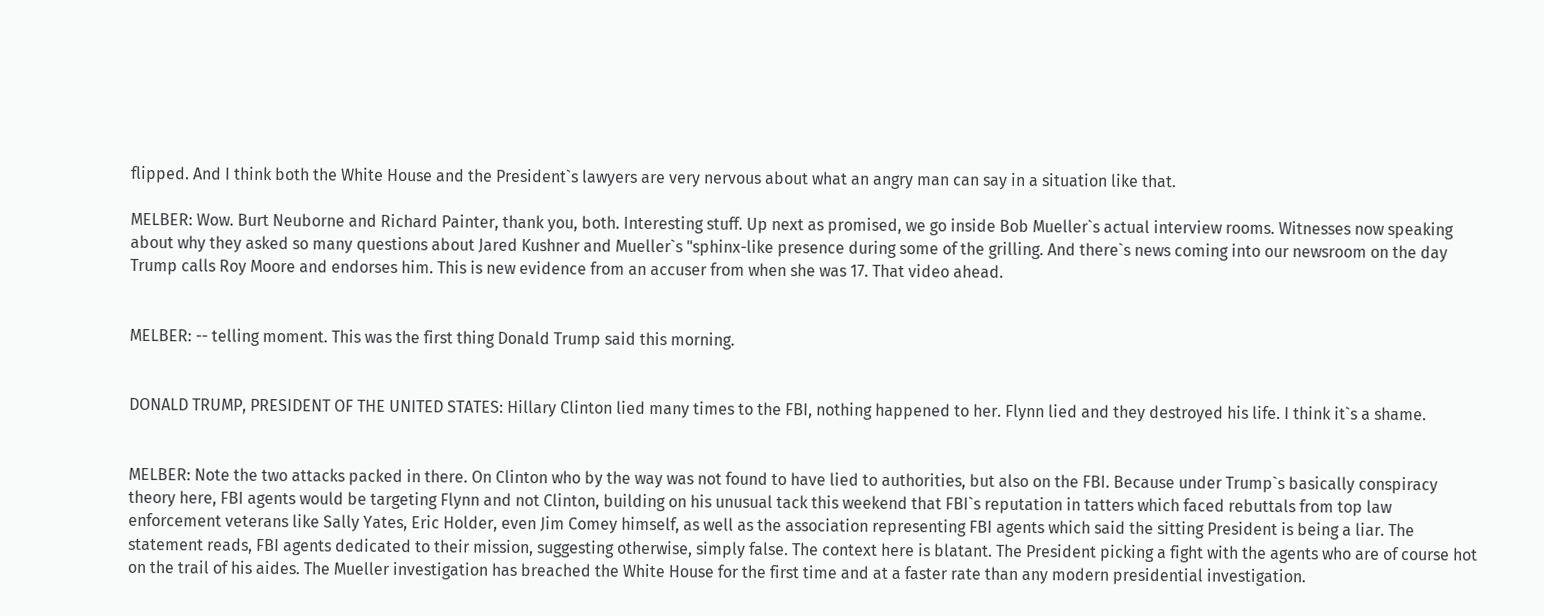flipped. And I think both the White House and the President`s lawyers are very nervous about what an angry man can say in a situation like that.

MELBER: Wow. Burt Neuborne and Richard Painter, thank you, both. Interesting stuff. Up next as promised, we go inside Bob Mueller`s actual interview rooms. Witnesses now speaking about why they asked so many questions about Jared Kushner and Mueller`s "sphinx-like presence during some of the grilling. And there`s news coming into our newsroom on the day Trump calls Roy Moore and endorses him. This is new evidence from an accuser from when she was 17. That video ahead.


MELBER: -- telling moment. This was the first thing Donald Trump said this morning.


DONALD TRUMP, PRESIDENT OF THE UNITED STATES: Hillary Clinton lied many times to the FBI, nothing happened to her. Flynn lied and they destroyed his life. I think it`s a shame.


MELBER: Note the two attacks packed in there. On Clinton who by the way was not found to have lied to authorities, but also on the FBI. Because under Trump`s basically conspiracy theory here, FBI agents would be targeting Flynn and not Clinton, building on his unusual tack this weekend that FBI`s reputation in tatters which faced rebuttals from top law enforcement veterans like Sally Yates, Eric Holder, even Jim Comey himself, as well as the association representing FBI agents which said the sitting President is being a liar. The statement reads, FBI agents dedicated to their mission, suggesting otherwise, simply false. The context here is blatant. The President picking a fight with the agents who are of course hot on the trail of his aides. The Mueller investigation has breached the White House for the first time and at a faster rate than any modern presidential investigation.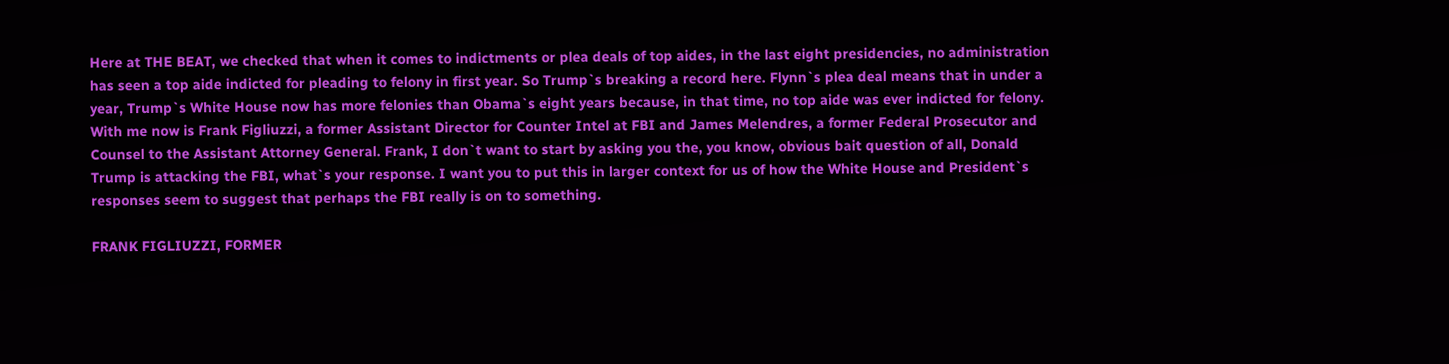Here at THE BEAT, we checked that when it comes to indictments or plea deals of top aides, in the last eight presidencies, no administration has seen a top aide indicted for pleading to felony in first year. So Trump`s breaking a record here. Flynn`s plea deal means that in under a year, Trump`s White House now has more felonies than Obama`s eight years because, in that time, no top aide was ever indicted for felony. With me now is Frank Figliuzzi, a former Assistant Director for Counter Intel at FBI and James Melendres, a former Federal Prosecutor and Counsel to the Assistant Attorney General. Frank, I don`t want to start by asking you the, you know, obvious bait question of all, Donald Trump is attacking the FBI, what`s your response. I want you to put this in larger context for us of how the White House and President`s responses seem to suggest that perhaps the FBI really is on to something.

FRANK FIGLIUZZI, FORMER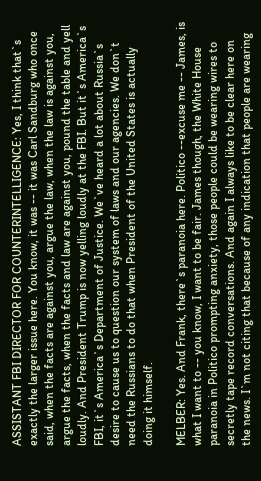ASSISTANT FBI DIRECTOR FOR COUNTERINTELLIGENCE: Yes, I think that`s exactly the larger issue here. You know, it was -- it was Carl Sandburg who once said, when the facts are against you, argue the law, when the law is against you, argue the facts, when the facts and law are against you, pound the table and yell loudly. And President Trump is now yelling loudly at the FBI. But it`s America`s FBI, it`s America`s Department of Justice. We`ve heard a lot about Russia`s desire to cause us to question our system of laws and our agencies. We don`t need the Russians to do that when President of the United States is actually doing it himself.

MELBER: Yes. And Frank, there`s paranoia here. Politico --excuse me -- James, is what I want to -- you know, I want to be fair. James though, the White House paranoia in Politico prompting anxiety, those people could be wearing wires to secretly tape record conversations. And again I always like to be clear here on the news. I`m not citing that because of any indication that people are wearing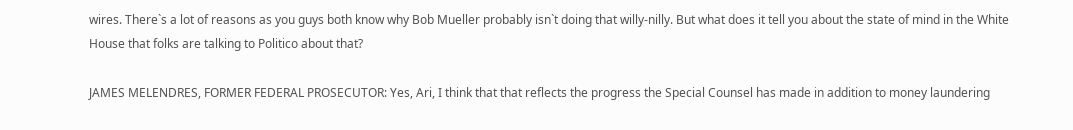wires. There`s a lot of reasons as you guys both know why Bob Mueller probably isn`t doing that willy-nilly. But what does it tell you about the state of mind in the White House that folks are talking to Politico about that?

JAMES MELENDRES, FORMER FEDERAL PROSECUTOR: Yes, Ari, I think that that reflects the progress the Special Counsel has made in addition to money laundering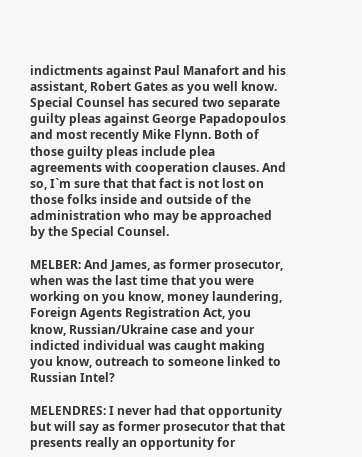indictments against Paul Manafort and his assistant, Robert Gates as you well know. Special Counsel has secured two separate guilty pleas against George Papadopoulos and most recently Mike Flynn. Both of those guilty pleas include plea agreements with cooperation clauses. And so, I`m sure that that fact is not lost on those folks inside and outside of the administration who may be approached by the Special Counsel.

MELBER: And James, as former prosecutor, when was the last time that you were working on you know, money laundering, Foreign Agents Registration Act, you know, Russian/Ukraine case and your indicted individual was caught making you know, outreach to someone linked to Russian Intel?

MELENDRES: I never had that opportunity but will say as former prosecutor that that presents really an opportunity for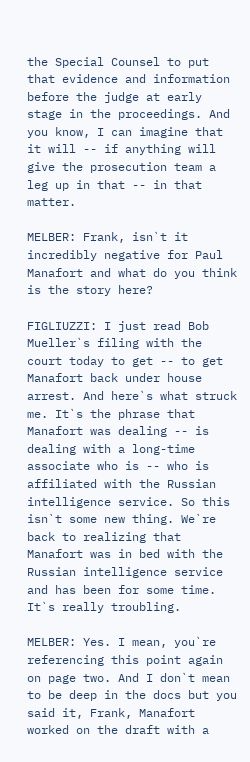the Special Counsel to put that evidence and information before the judge at early stage in the proceedings. And you know, I can imagine that it will -- if anything will give the prosecution team a leg up in that -- in that matter.

MELBER: Frank, isn`t it incredibly negative for Paul Manafort and what do you think is the story here?

FIGLIUZZI: I just read Bob Mueller`s filing with the court today to get -- to get Manafort back under house arrest. And here`s what struck me. It`s the phrase that Manafort was dealing -- is dealing with a long-time associate who is -- who is affiliated with the Russian intelligence service. So this isn`t some new thing. We`re back to realizing that Manafort was in bed with the Russian intelligence service and has been for some time. It`s really troubling.

MELBER: Yes. I mean, you`re referencing this point again on page two. And I don`t mean to be deep in the docs but you said it, Frank, Manafort worked on the draft with a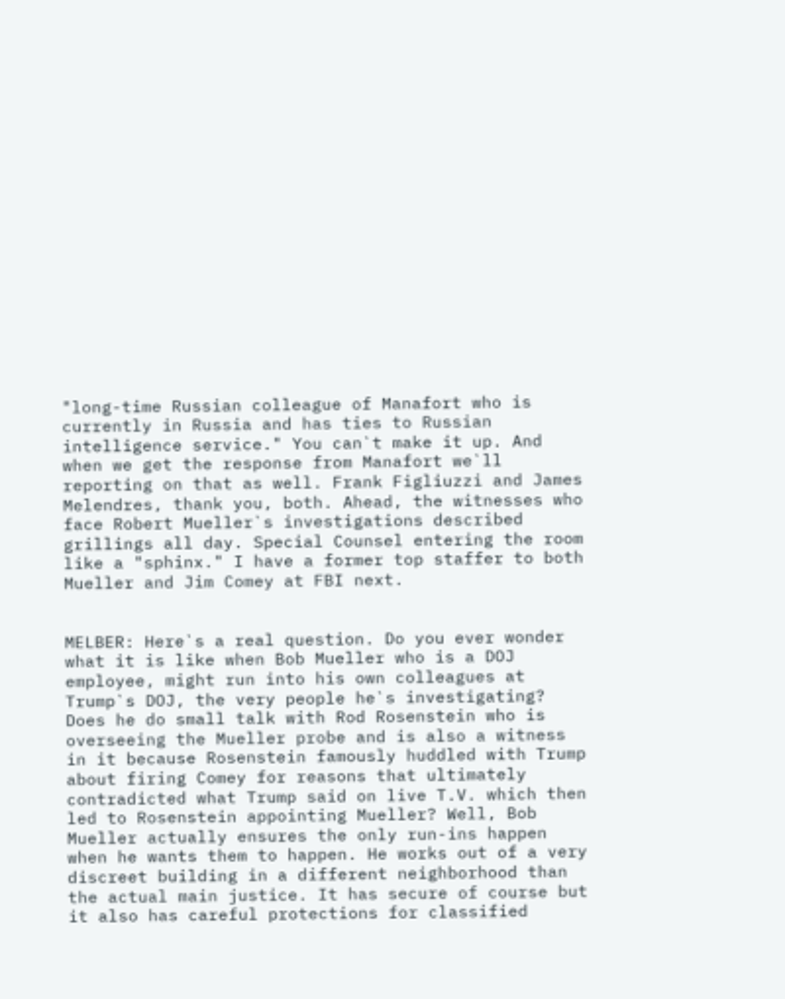"long-time Russian colleague of Manafort who is currently in Russia and has ties to Russian intelligence service." You can`t make it up. And when we get the response from Manafort we`ll reporting on that as well. Frank Figliuzzi and James Melendres, thank you, both. Ahead, the witnesses who face Robert Mueller`s investigations described grillings all day. Special Counsel entering the room like a "sphinx." I have a former top staffer to both Mueller and Jim Comey at FBI next.


MELBER: Here`s a real question. Do you ever wonder what it is like when Bob Mueller who is a DOJ employee, might run into his own colleagues at Trump`s DOJ, the very people he`s investigating? Does he do small talk with Rod Rosenstein who is overseeing the Mueller probe and is also a witness in it because Rosenstein famously huddled with Trump about firing Comey for reasons that ultimately contradicted what Trump said on live T.V. which then led to Rosenstein appointing Mueller? Well, Bob Mueller actually ensures the only run-ins happen when he wants them to happen. He works out of a very discreet building in a different neighborhood than the actual main justice. It has secure of course but it also has careful protections for classified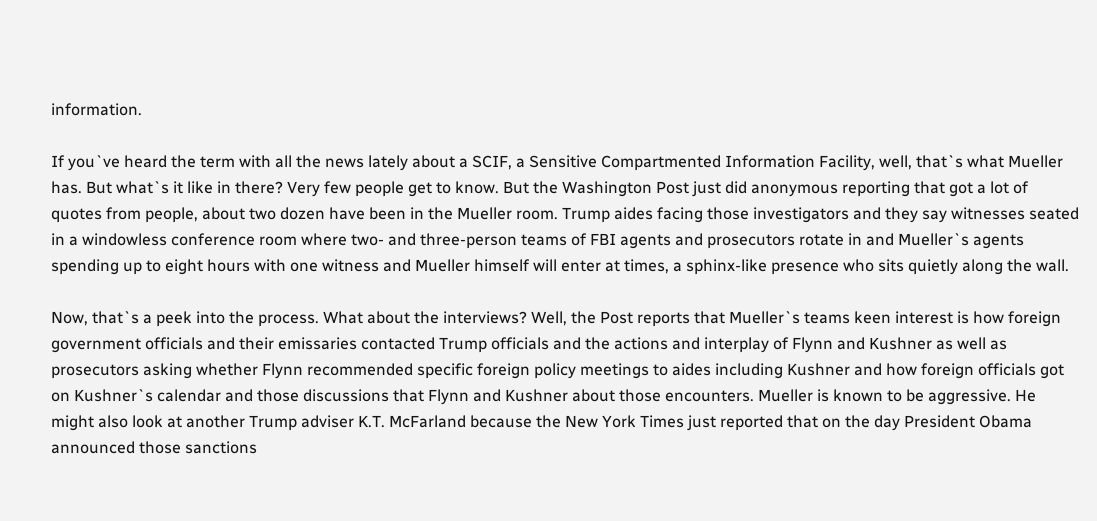information.

If you`ve heard the term with all the news lately about a SCIF, a Sensitive Compartmented Information Facility, well, that`s what Mueller has. But what`s it like in there? Very few people get to know. But the Washington Post just did anonymous reporting that got a lot of quotes from people, about two dozen have been in the Mueller room. Trump aides facing those investigators and they say witnesses seated in a windowless conference room where two- and three-person teams of FBI agents and prosecutors rotate in and Mueller`s agents spending up to eight hours with one witness and Mueller himself will enter at times, a sphinx-like presence who sits quietly along the wall.

Now, that`s a peek into the process. What about the interviews? Well, the Post reports that Mueller`s teams keen interest is how foreign government officials and their emissaries contacted Trump officials and the actions and interplay of Flynn and Kushner as well as prosecutors asking whether Flynn recommended specific foreign policy meetings to aides including Kushner and how foreign officials got on Kushner`s calendar and those discussions that Flynn and Kushner about those encounters. Mueller is known to be aggressive. He might also look at another Trump adviser K.T. McFarland because the New York Times just reported that on the day President Obama announced those sanctions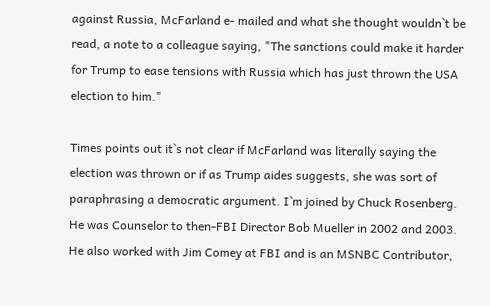against Russia, McFarland e- mailed and what she thought wouldn`t be read, a note to a colleague saying, "The sanctions could make it harder for Trump to ease tensions with Russia which has just thrown the USA election to him."

Times points out it`s not clear if McFarland was literally saying the election was thrown or if as Trump aides suggests, she was sort of paraphrasing a democratic argument. I`m joined by Chuck Rosenberg. He was Counselor to then-FBI Director Bob Mueller in 2002 and 2003. He also worked with Jim Comey at FBI and is an MSNBC Contributor,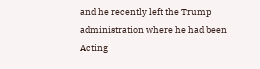and he recently left the Trump administration where he had been Acting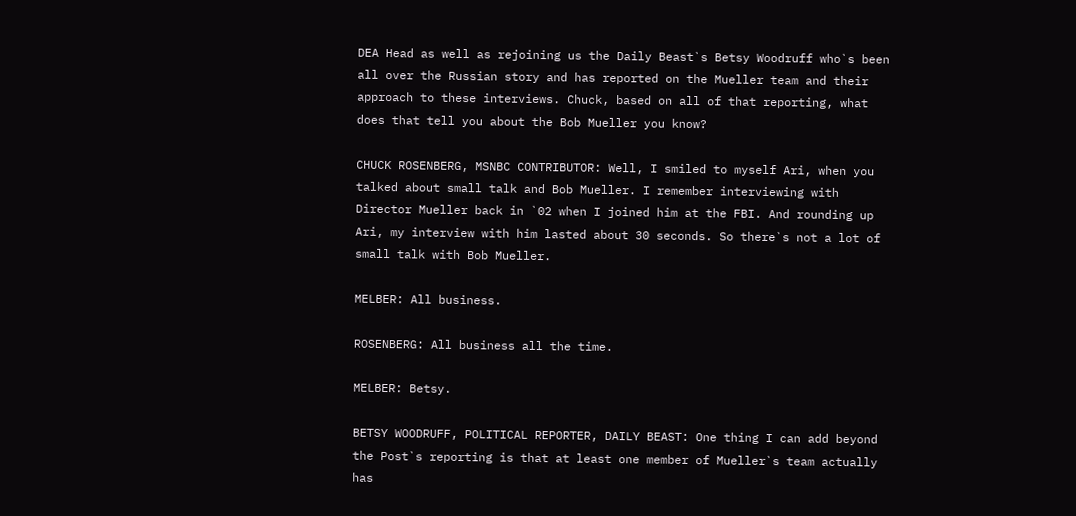DEA Head as well as rejoining us the Daily Beast`s Betsy Woodruff who`s been all over the Russian story and has reported on the Mueller team and their approach to these interviews. Chuck, based on all of that reporting, what does that tell you about the Bob Mueller you know?

CHUCK ROSENBERG, MSNBC CONTRIBUTOR: Well, I smiled to myself Ari, when you talked about small talk and Bob Mueller. I remember interviewing with Director Mueller back in `02 when I joined him at the FBI. And rounding up Ari, my interview with him lasted about 30 seconds. So there`s not a lot of small talk with Bob Mueller.

MELBER: All business.

ROSENBERG: All business all the time.

MELBER: Betsy.

BETSY WOODRUFF, POLITICAL REPORTER, DAILY BEAST: One thing I can add beyond the Post`s reporting is that at least one member of Mueller`s team actually has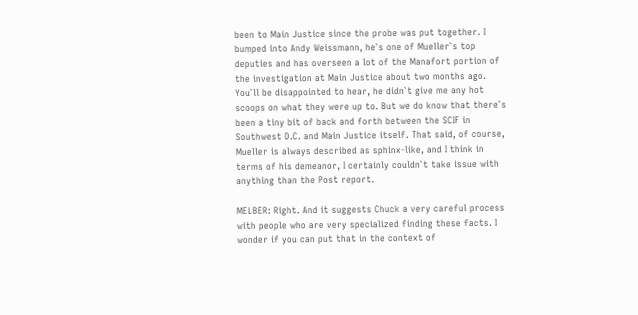been to Main Justice since the probe was put together. I bumped into Andy Weissmann, he`s one of Mueller`s top deputies and has overseen a lot of the Manafort portion of the investigation at Main Justice about two months ago. You`ll be disappointed to hear, he didn`t give me any hot scoops on what they were up to. But we do know that there`s been a tiny bit of back and forth between the SCIF in Southwest D.C. and Main Justice itself. That said, of course, Mueller is always described as sphinx-like, and I think in terms of his demeanor, I certainly couldn`t take issue with anything than the Post report.

MELBER: Right. And it suggests Chuck a very careful process with people who are very specialized finding these facts. I wonder if you can put that in the context of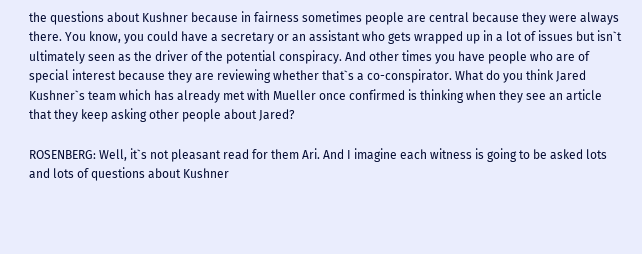the questions about Kushner because in fairness sometimes people are central because they were always there. You know, you could have a secretary or an assistant who gets wrapped up in a lot of issues but isn`t ultimately seen as the driver of the potential conspiracy. And other times you have people who are of special interest because they are reviewing whether that`s a co-conspirator. What do you think Jared Kushner`s team which has already met with Mueller once confirmed is thinking when they see an article that they keep asking other people about Jared?

ROSENBERG: Well, it`s not pleasant read for them Ari. And I imagine each witness is going to be asked lots and lots of questions about Kushner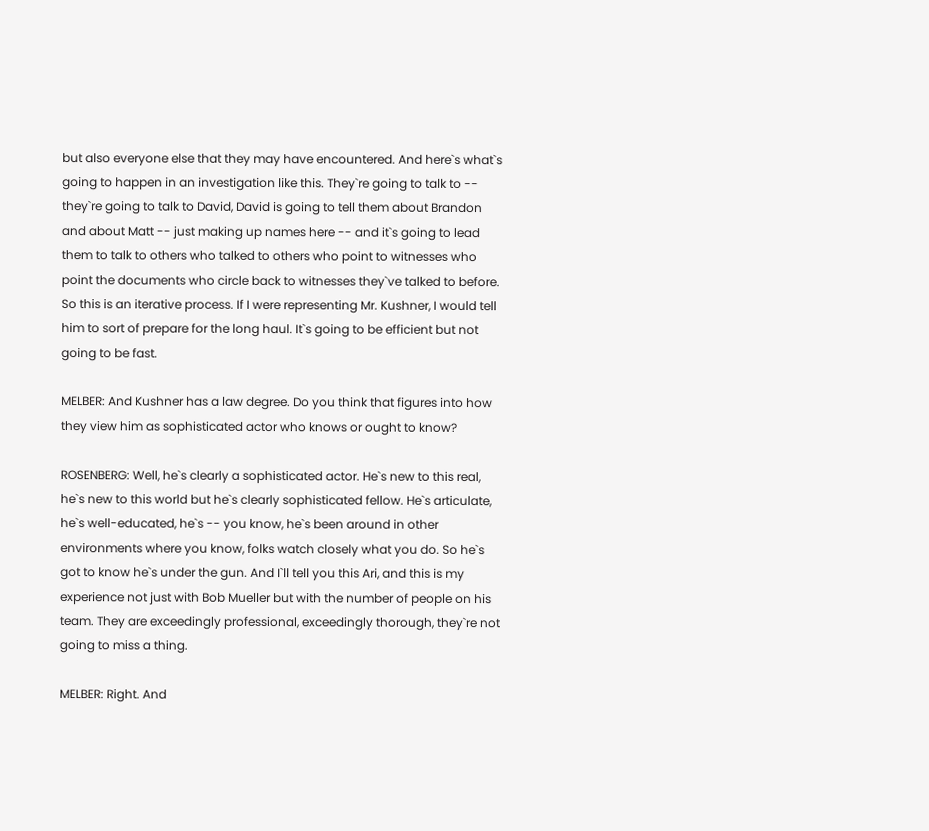but also everyone else that they may have encountered. And here`s what`s going to happen in an investigation like this. They`re going to talk to -- they`re going to talk to David, David is going to tell them about Brandon and about Matt -- just making up names here -- and it`s going to lead them to talk to others who talked to others who point to witnesses who point the documents who circle back to witnesses they`ve talked to before. So this is an iterative process. If I were representing Mr. Kushner, I would tell him to sort of prepare for the long haul. It`s going to be efficient but not going to be fast.

MELBER: And Kushner has a law degree. Do you think that figures into how they view him as sophisticated actor who knows or ought to know?

ROSENBERG: Well, he`s clearly a sophisticated actor. He`s new to this real, he`s new to this world but he`s clearly sophisticated fellow. He`s articulate, he`s well-educated, he`s -- you know, he`s been around in other environments where you know, folks watch closely what you do. So he`s got to know he`s under the gun. And I`ll tell you this Ari, and this is my experience not just with Bob Mueller but with the number of people on his team. They are exceedingly professional, exceedingly thorough, they`re not going to miss a thing.

MELBER: Right. And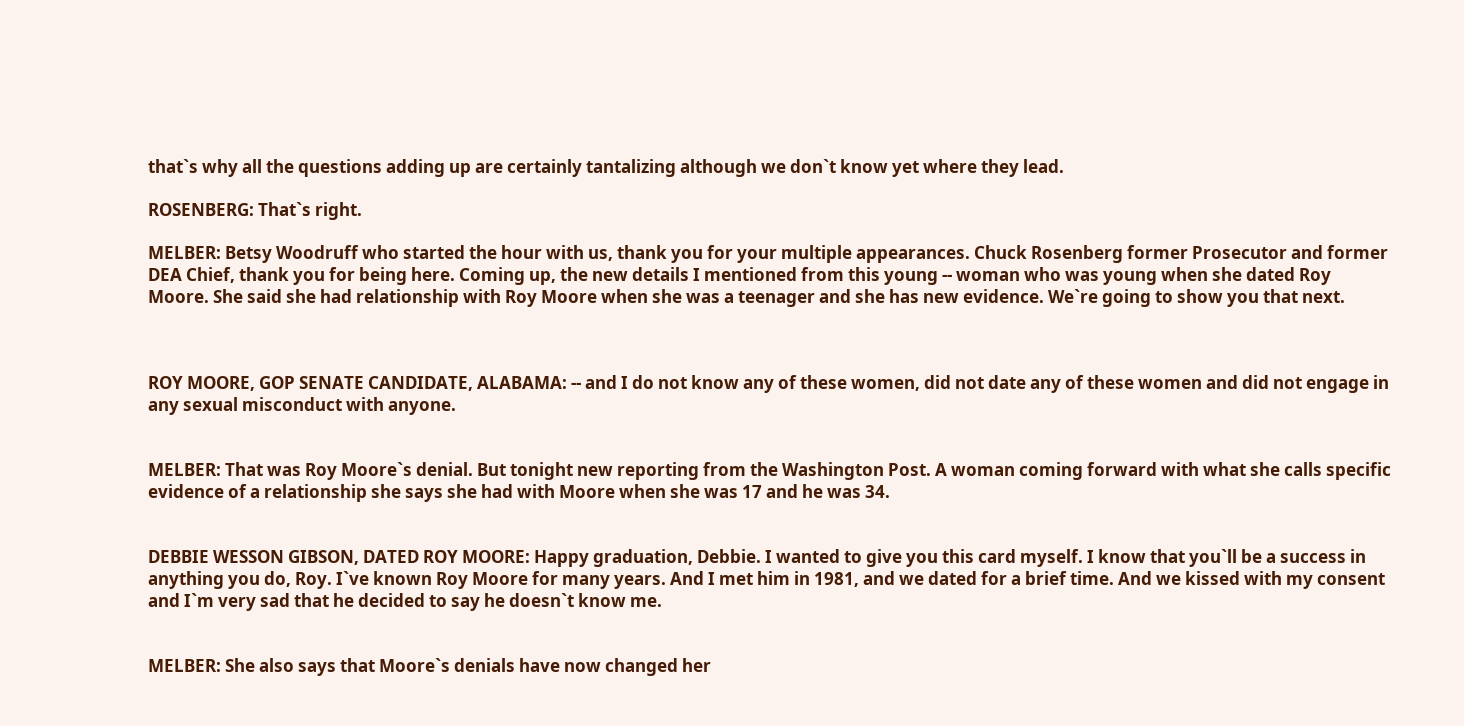that`s why all the questions adding up are certainly tantalizing although we don`t know yet where they lead.

ROSENBERG: That`s right.

MELBER: Betsy Woodruff who started the hour with us, thank you for your multiple appearances. Chuck Rosenberg former Prosecutor and former DEA Chief, thank you for being here. Coming up, the new details I mentioned from this young -- woman who was young when she dated Roy Moore. She said she had relationship with Roy Moore when she was a teenager and she has new evidence. We`re going to show you that next.



ROY MOORE, GOP SENATE CANDIDATE, ALABAMA: -- and I do not know any of these women, did not date any of these women and did not engage in any sexual misconduct with anyone.


MELBER: That was Roy Moore`s denial. But tonight new reporting from the Washington Post. A woman coming forward with what she calls specific evidence of a relationship she says she had with Moore when she was 17 and he was 34.


DEBBIE WESSON GIBSON, DATED ROY MOORE: Happy graduation, Debbie. I wanted to give you this card myself. I know that you`ll be a success in anything you do, Roy. I`ve known Roy Moore for many years. And I met him in 1981, and we dated for a brief time. And we kissed with my consent and I`m very sad that he decided to say he doesn`t know me.


MELBER: She also says that Moore`s denials have now changed her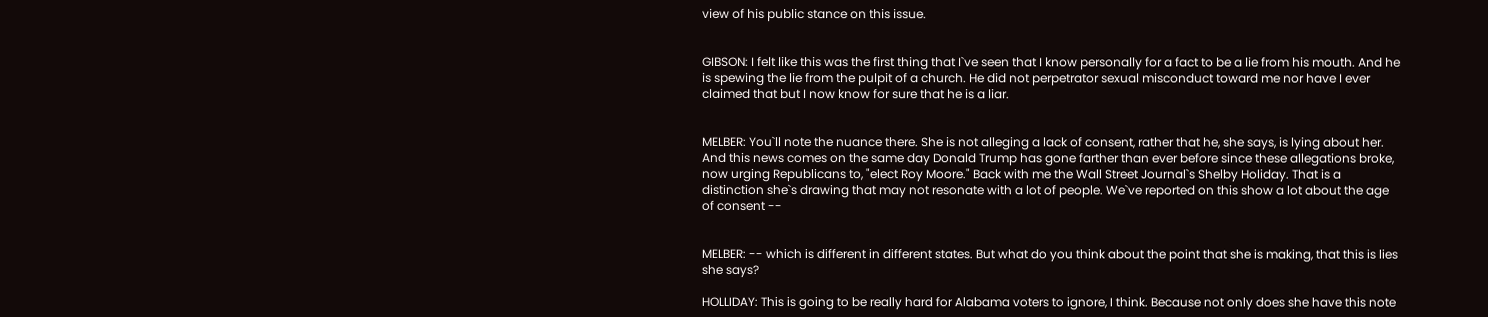view of his public stance on this issue.


GIBSON: I felt like this was the first thing that I`ve seen that I know personally for a fact to be a lie from his mouth. And he is spewing the lie from the pulpit of a church. He did not perpetrator sexual misconduct toward me nor have I ever claimed that but I now know for sure that he is a liar.


MELBER: You`ll note the nuance there. She is not alleging a lack of consent, rather that he, she says, is lying about her. And this news comes on the same day Donald Trump has gone farther than ever before since these allegations broke, now urging Republicans to, "elect Roy Moore." Back with me the Wall Street Journal`s Shelby Holiday. That is a distinction she`s drawing that may not resonate with a lot of people. We`ve reported on this show a lot about the age of consent --


MELBER: -- which is different in different states. But what do you think about the point that she is making, that this is lies she says?

HOLLIDAY: This is going to be really hard for Alabama voters to ignore, I think. Because not only does she have this note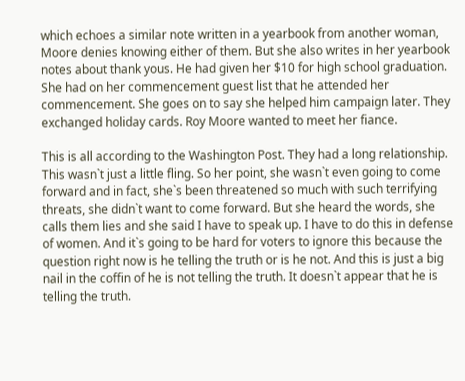which echoes a similar note written in a yearbook from another woman, Moore denies knowing either of them. But she also writes in her yearbook notes about thank yous. He had given her $10 for high school graduation. She had on her commencement guest list that he attended her commencement. She goes on to say she helped him campaign later. They exchanged holiday cards. Roy Moore wanted to meet her fiance.

This is all according to the Washington Post. They had a long relationship. This wasn`t just a little fling. So her point, she wasn`t even going to come forward and in fact, she`s been threatened so much with such terrifying threats, she didn`t want to come forward. But she heard the words, she calls them lies and she said I have to speak up. I have to do this in defense of women. And it`s going to be hard for voters to ignore this because the question right now is he telling the truth or is he not. And this is just a big nail in the coffin of he is not telling the truth. It doesn`t appear that he is telling the truth.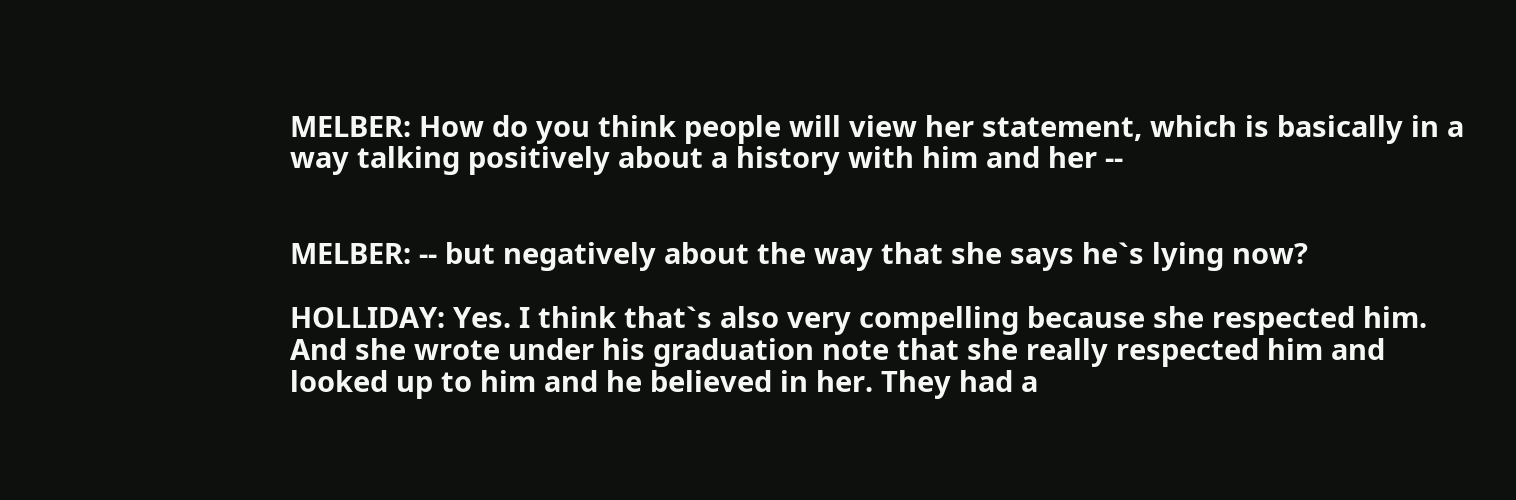MELBER: How do you think people will view her statement, which is basically in a way talking positively about a history with him and her --


MELBER: -- but negatively about the way that she says he`s lying now?

HOLLIDAY: Yes. I think that`s also very compelling because she respected him. And she wrote under his graduation note that she really respected him and looked up to him and he believed in her. They had a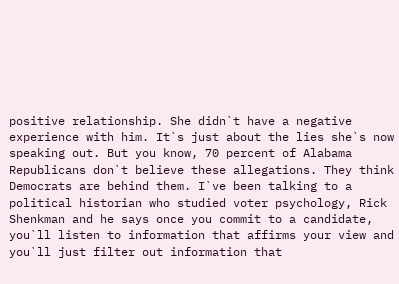positive relationship. She didn`t have a negative experience with him. It`s just about the lies she`s now speaking out. But you know, 70 percent of Alabama Republicans don`t believe these allegations. They think Democrats are behind them. I`ve been talking to a political historian who studied voter psychology, Rick Shenkman and he says once you commit to a candidate, you`ll listen to information that affirms your view and you`ll just filter out information that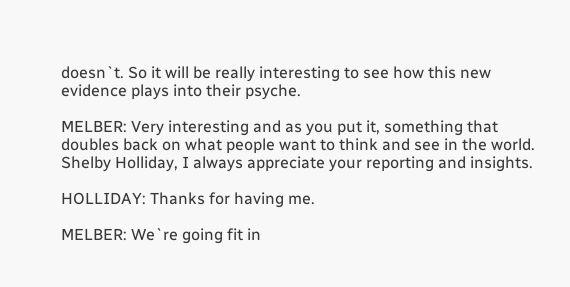doesn`t. So it will be really interesting to see how this new evidence plays into their psyche.

MELBER: Very interesting and as you put it, something that doubles back on what people want to think and see in the world. Shelby Holliday, I always appreciate your reporting and insights.

HOLLIDAY: Thanks for having me.

MELBER: We`re going fit in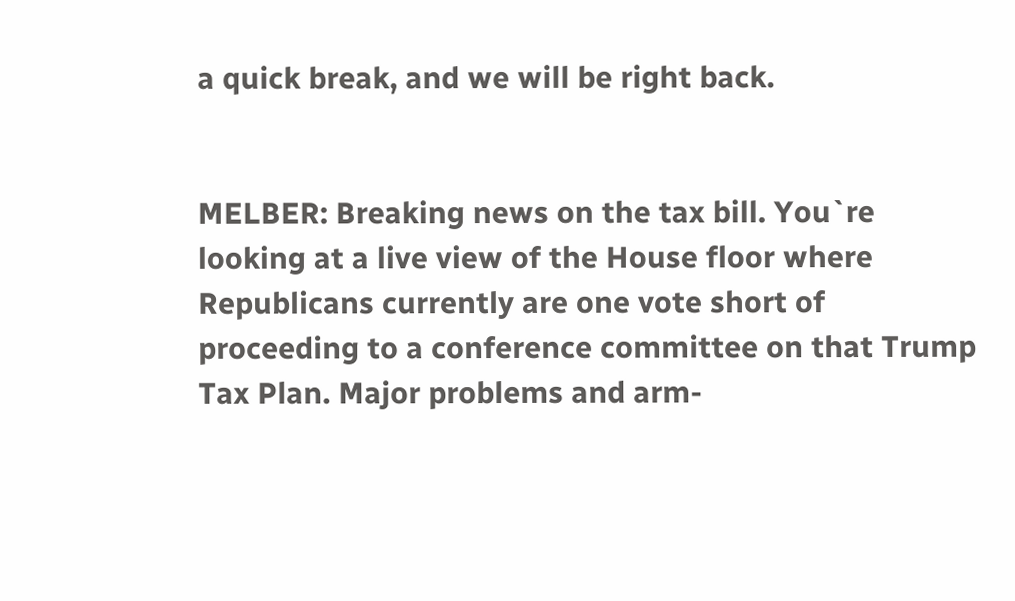a quick break, and we will be right back.


MELBER: Breaking news on the tax bill. You`re looking at a live view of the House floor where Republicans currently are one vote short of proceeding to a conference committee on that Trump Tax Plan. Major problems and arm-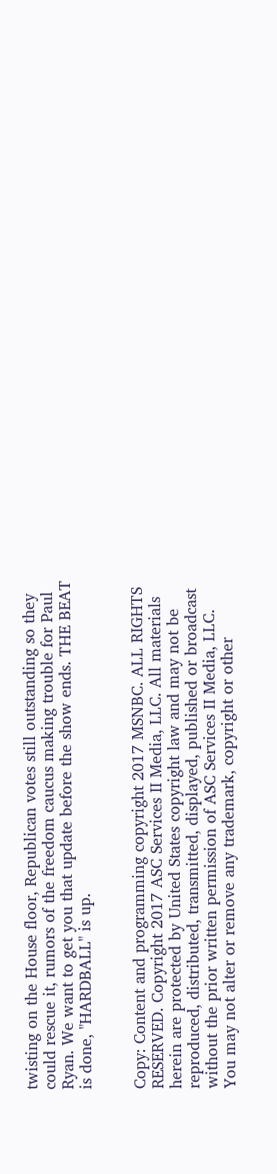twisting on the House floor, Republican votes still outstanding so they could rescue it, rumors of the freedom caucus making trouble for Paul Ryan. We want to get you that update before the show ends. THE BEAT is done, "HARDBALL" is up.


Copy: Content and programming copyright 2017 MSNBC. ALL RIGHTS RESERVED. Copyright 2017 ASC Services II Media, LLC. All materials herein are protected by United States copyright law and may not be reproduced, distributed, transmitted, displayed, published or broadcast without the prior written permission of ASC Services II Media, LLC. You may not alter or remove any trademark, copyright or other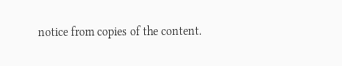notice from copies of the content.